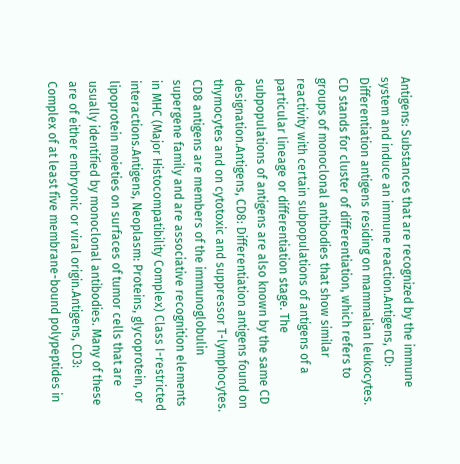Antigens: Substances that are recognized by the immune system and induce an immune reaction.Antigens, CD: Differentiation antigens residing on mammalian leukocytes. CD stands for cluster of differentiation, which refers to groups of monoclonal antibodies that show similar reactivity with certain subpopulations of antigens of a particular lineage or differentiation stage. The subpopulations of antigens are also known by the same CD designation.Antigens, CD8: Differentiation antigens found on thymocytes and on cytotoxic and suppressor T-lymphocytes. CD8 antigens are members of the immunoglobulin supergene family and are associative recognition elements in MHC (Major Histocompatibility Complex) Class I-restricted interactions.Antigens, Neoplasm: Proteins, glycoprotein, or lipoprotein moieties on surfaces of tumor cells that are usually identified by monoclonal antibodies. Many of these are of either embryonic or viral origin.Antigens, CD3: Complex of at least five membrane-bound polypeptides in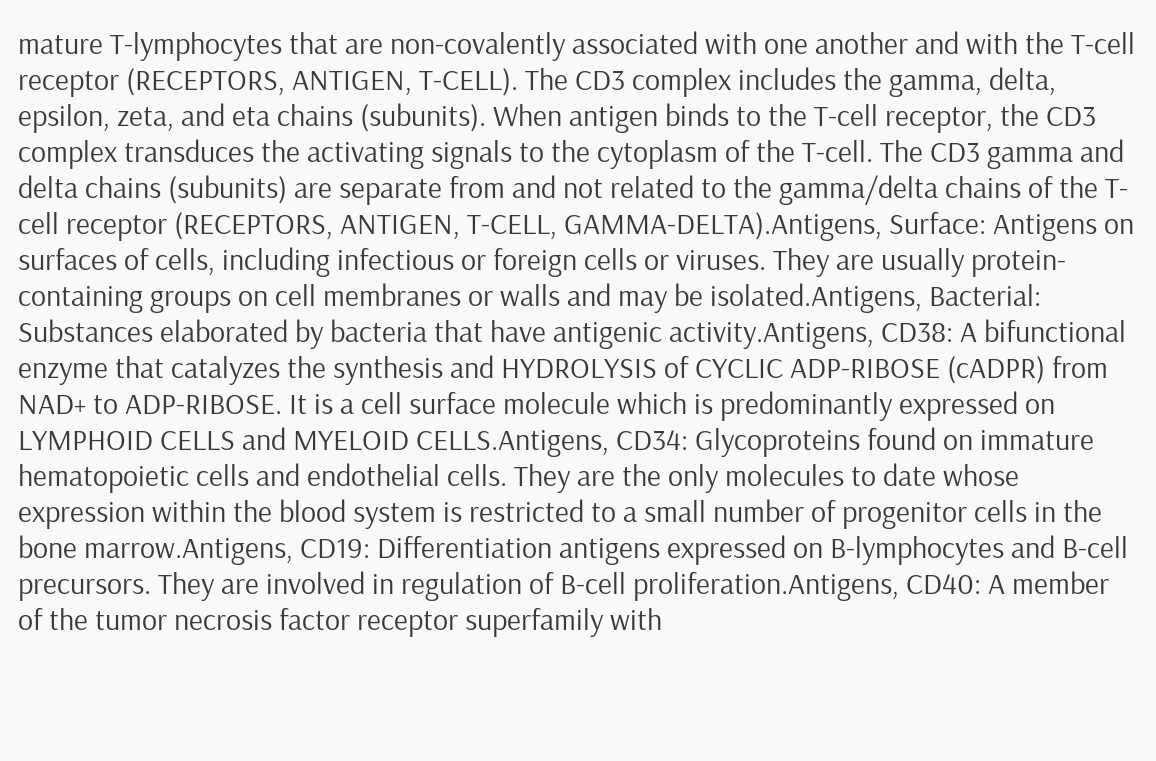mature T-lymphocytes that are non-covalently associated with one another and with the T-cell receptor (RECEPTORS, ANTIGEN, T-CELL). The CD3 complex includes the gamma, delta, epsilon, zeta, and eta chains (subunits). When antigen binds to the T-cell receptor, the CD3 complex transduces the activating signals to the cytoplasm of the T-cell. The CD3 gamma and delta chains (subunits) are separate from and not related to the gamma/delta chains of the T-cell receptor (RECEPTORS, ANTIGEN, T-CELL, GAMMA-DELTA).Antigens, Surface: Antigens on surfaces of cells, including infectious or foreign cells or viruses. They are usually protein-containing groups on cell membranes or walls and may be isolated.Antigens, Bacterial: Substances elaborated by bacteria that have antigenic activity.Antigens, CD38: A bifunctional enzyme that catalyzes the synthesis and HYDROLYSIS of CYCLIC ADP-RIBOSE (cADPR) from NAD+ to ADP-RIBOSE. It is a cell surface molecule which is predominantly expressed on LYMPHOID CELLS and MYELOID CELLS.Antigens, CD34: Glycoproteins found on immature hematopoietic cells and endothelial cells. They are the only molecules to date whose expression within the blood system is restricted to a small number of progenitor cells in the bone marrow.Antigens, CD19: Differentiation antigens expressed on B-lymphocytes and B-cell precursors. They are involved in regulation of B-cell proliferation.Antigens, CD40: A member of the tumor necrosis factor receptor superfamily with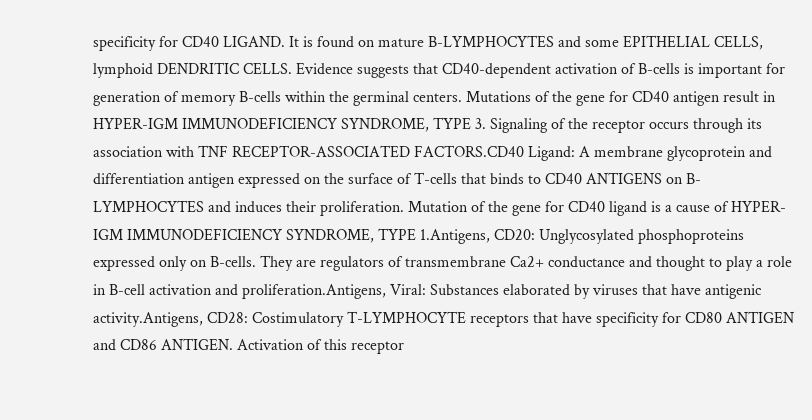specificity for CD40 LIGAND. It is found on mature B-LYMPHOCYTES and some EPITHELIAL CELLS, lymphoid DENDRITIC CELLS. Evidence suggests that CD40-dependent activation of B-cells is important for generation of memory B-cells within the germinal centers. Mutations of the gene for CD40 antigen result in HYPER-IGM IMMUNODEFICIENCY SYNDROME, TYPE 3. Signaling of the receptor occurs through its association with TNF RECEPTOR-ASSOCIATED FACTORS.CD40 Ligand: A membrane glycoprotein and differentiation antigen expressed on the surface of T-cells that binds to CD40 ANTIGENS on B-LYMPHOCYTES and induces their proliferation. Mutation of the gene for CD40 ligand is a cause of HYPER-IGM IMMUNODEFICIENCY SYNDROME, TYPE 1.Antigens, CD20: Unglycosylated phosphoproteins expressed only on B-cells. They are regulators of transmembrane Ca2+ conductance and thought to play a role in B-cell activation and proliferation.Antigens, Viral: Substances elaborated by viruses that have antigenic activity.Antigens, CD28: Costimulatory T-LYMPHOCYTE receptors that have specificity for CD80 ANTIGEN and CD86 ANTIGEN. Activation of this receptor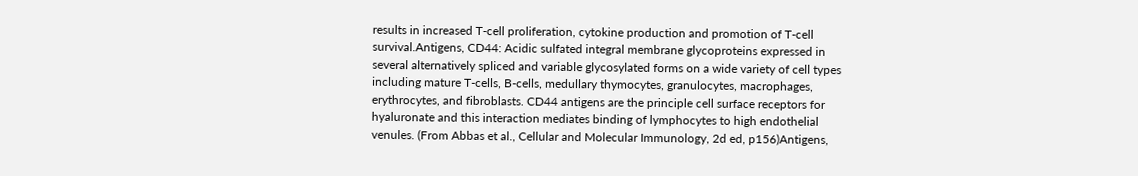results in increased T-cell proliferation, cytokine production and promotion of T-cell survival.Antigens, CD44: Acidic sulfated integral membrane glycoproteins expressed in several alternatively spliced and variable glycosylated forms on a wide variety of cell types including mature T-cells, B-cells, medullary thymocytes, granulocytes, macrophages, erythrocytes, and fibroblasts. CD44 antigens are the principle cell surface receptors for hyaluronate and this interaction mediates binding of lymphocytes to high endothelial venules. (From Abbas et al., Cellular and Molecular Immunology, 2d ed, p156)Antigens,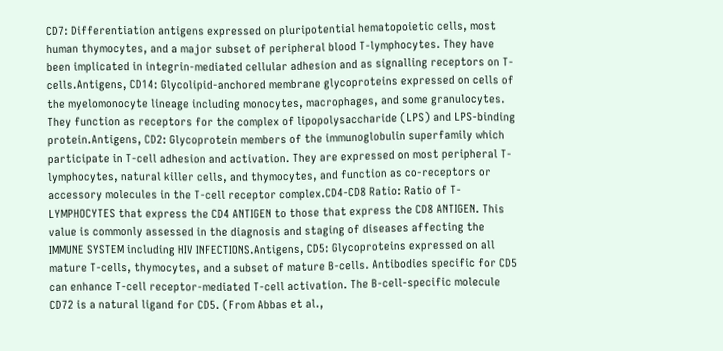CD7: Differentiation antigens expressed on pluripotential hematopoietic cells, most human thymocytes, and a major subset of peripheral blood T-lymphocytes. They have been implicated in integrin-mediated cellular adhesion and as signalling receptors on T-cells.Antigens, CD14: Glycolipid-anchored membrane glycoproteins expressed on cells of the myelomonocyte lineage including monocytes, macrophages, and some granulocytes. They function as receptors for the complex of lipopolysaccharide (LPS) and LPS-binding protein.Antigens, CD2: Glycoprotein members of the immunoglobulin superfamily which participate in T-cell adhesion and activation. They are expressed on most peripheral T-lymphocytes, natural killer cells, and thymocytes, and function as co-receptors or accessory molecules in the T-cell receptor complex.CD4-CD8 Ratio: Ratio of T-LYMPHOCYTES that express the CD4 ANTIGEN to those that express the CD8 ANTIGEN. This value is commonly assessed in the diagnosis and staging of diseases affecting the IMMUNE SYSTEM including HIV INFECTIONS.Antigens, CD5: Glycoproteins expressed on all mature T-cells, thymocytes, and a subset of mature B-cells. Antibodies specific for CD5 can enhance T-cell receptor-mediated T-cell activation. The B-cell-specific molecule CD72 is a natural ligand for CD5. (From Abbas et al.,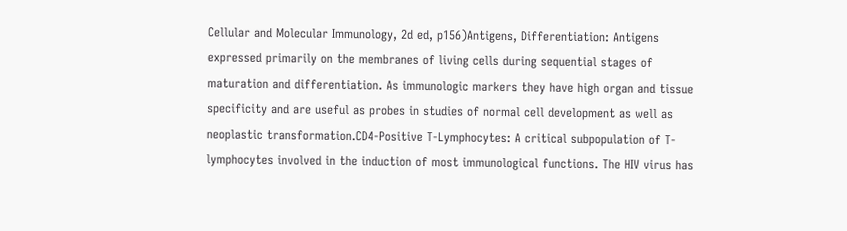Cellular and Molecular Immunology, 2d ed, p156)Antigens, Differentiation: Antigens expressed primarily on the membranes of living cells during sequential stages of maturation and differentiation. As immunologic markers they have high organ and tissue specificity and are useful as probes in studies of normal cell development as well as neoplastic transformation.CD4-Positive T-Lymphocytes: A critical subpopulation of T-lymphocytes involved in the induction of most immunological functions. The HIV virus has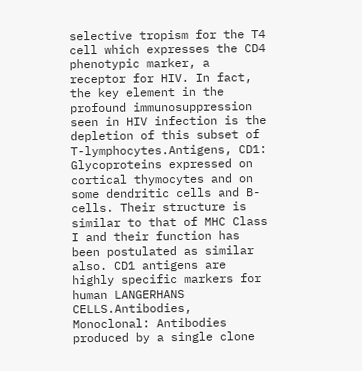selective tropism for the T4 cell which expresses the CD4 phenotypic marker, a receptor for HIV. In fact, the key element in the profound immunosuppression seen in HIV infection is the depletion of this subset of T-lymphocytes.Antigens, CD1: Glycoproteins expressed on cortical thymocytes and on some dendritic cells and B-cells. Their structure is similar to that of MHC Class I and their function has been postulated as similar also. CD1 antigens are highly specific markers for human LANGERHANS CELLS.Antibodies, Monoclonal: Antibodies produced by a single clone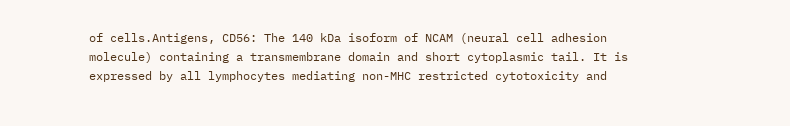of cells.Antigens, CD56: The 140 kDa isoform of NCAM (neural cell adhesion molecule) containing a transmembrane domain and short cytoplasmic tail. It is expressed by all lymphocytes mediating non-MHC restricted cytotoxicity and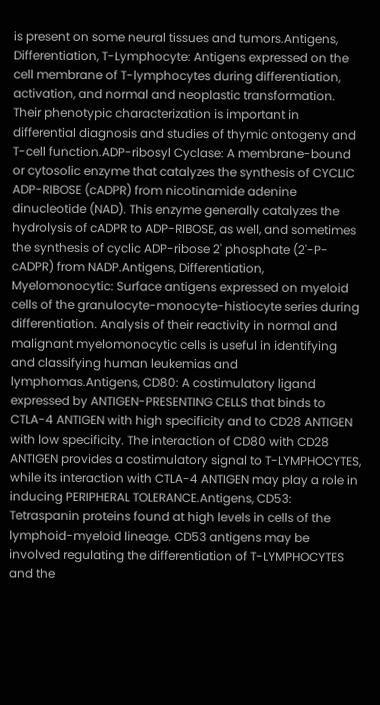is present on some neural tissues and tumors.Antigens, Differentiation, T-Lymphocyte: Antigens expressed on the cell membrane of T-lymphocytes during differentiation, activation, and normal and neoplastic transformation. Their phenotypic characterization is important in differential diagnosis and studies of thymic ontogeny and T-cell function.ADP-ribosyl Cyclase: A membrane-bound or cytosolic enzyme that catalyzes the synthesis of CYCLIC ADP-RIBOSE (cADPR) from nicotinamide adenine dinucleotide (NAD). This enzyme generally catalyzes the hydrolysis of cADPR to ADP-RIBOSE, as well, and sometimes the synthesis of cyclic ADP-ribose 2' phosphate (2'-P-cADPR) from NADP.Antigens, Differentiation, Myelomonocytic: Surface antigens expressed on myeloid cells of the granulocyte-monocyte-histiocyte series during differentiation. Analysis of their reactivity in normal and malignant myelomonocytic cells is useful in identifying and classifying human leukemias and lymphomas.Antigens, CD80: A costimulatory ligand expressed by ANTIGEN-PRESENTING CELLS that binds to CTLA-4 ANTIGEN with high specificity and to CD28 ANTIGEN with low specificity. The interaction of CD80 with CD28 ANTIGEN provides a costimulatory signal to T-LYMPHOCYTES, while its interaction with CTLA-4 ANTIGEN may play a role in inducing PERIPHERAL TOLERANCE.Antigens, CD53: Tetraspanin proteins found at high levels in cells of the lymphoid-myeloid lineage. CD53 antigens may be involved regulating the differentiation of T-LYMPHOCYTES and the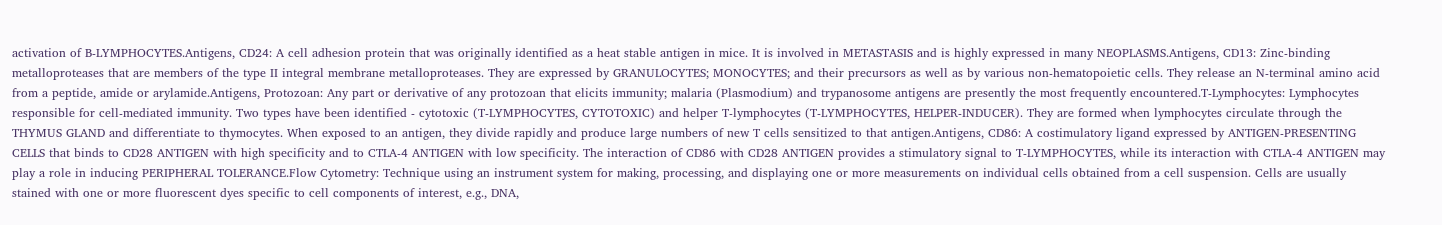activation of B-LYMPHOCYTES.Antigens, CD24: A cell adhesion protein that was originally identified as a heat stable antigen in mice. It is involved in METASTASIS and is highly expressed in many NEOPLASMS.Antigens, CD13: Zinc-binding metalloproteases that are members of the type II integral membrane metalloproteases. They are expressed by GRANULOCYTES; MONOCYTES; and their precursors as well as by various non-hematopoietic cells. They release an N-terminal amino acid from a peptide, amide or arylamide.Antigens, Protozoan: Any part or derivative of any protozoan that elicits immunity; malaria (Plasmodium) and trypanosome antigens are presently the most frequently encountered.T-Lymphocytes: Lymphocytes responsible for cell-mediated immunity. Two types have been identified - cytotoxic (T-LYMPHOCYTES, CYTOTOXIC) and helper T-lymphocytes (T-LYMPHOCYTES, HELPER-INDUCER). They are formed when lymphocytes circulate through the THYMUS GLAND and differentiate to thymocytes. When exposed to an antigen, they divide rapidly and produce large numbers of new T cells sensitized to that antigen.Antigens, CD86: A costimulatory ligand expressed by ANTIGEN-PRESENTING CELLS that binds to CD28 ANTIGEN with high specificity and to CTLA-4 ANTIGEN with low specificity. The interaction of CD86 with CD28 ANTIGEN provides a stimulatory signal to T-LYMPHOCYTES, while its interaction with CTLA-4 ANTIGEN may play a role in inducing PERIPHERAL TOLERANCE.Flow Cytometry: Technique using an instrument system for making, processing, and displaying one or more measurements on individual cells obtained from a cell suspension. Cells are usually stained with one or more fluorescent dyes specific to cell components of interest, e.g., DNA,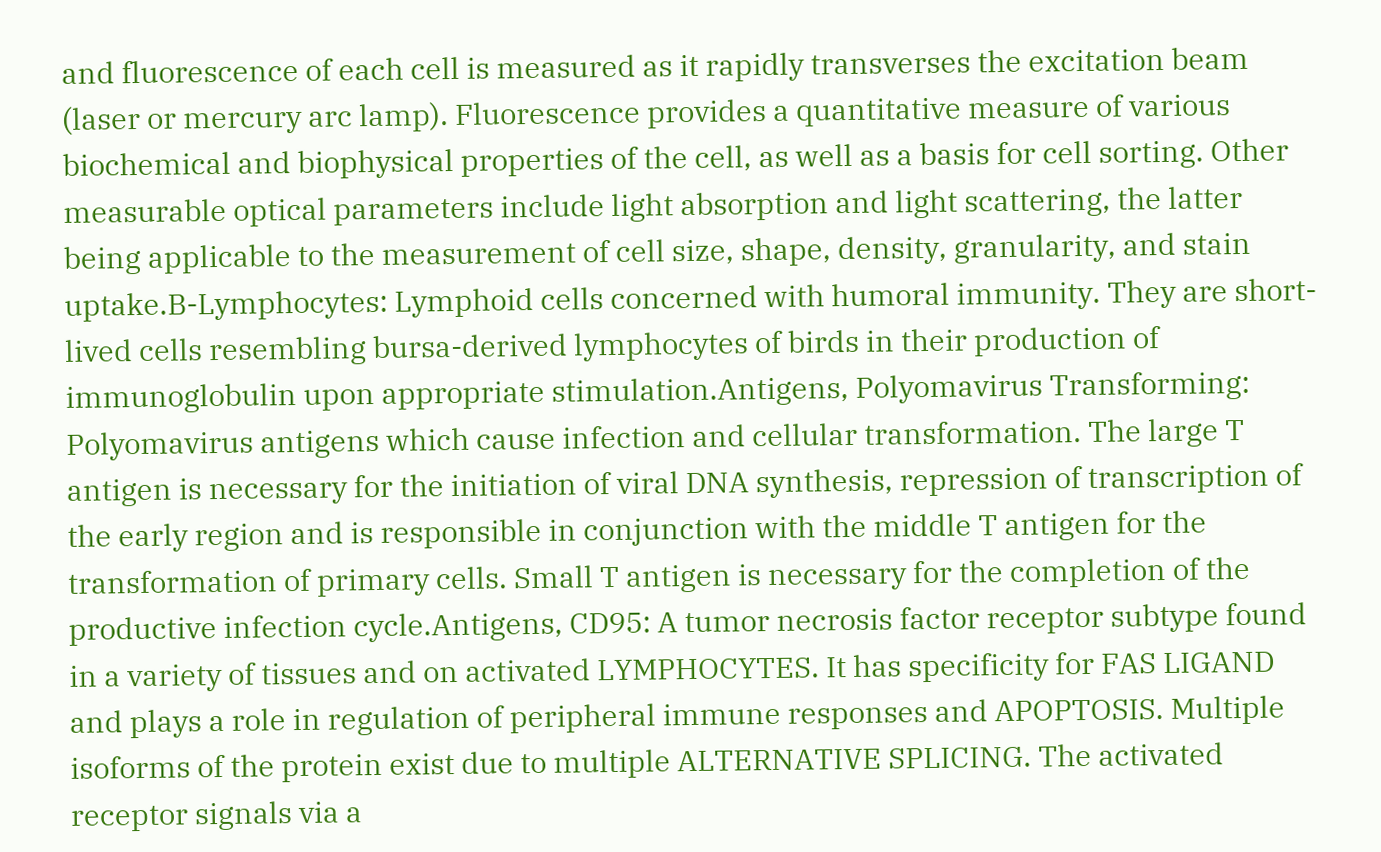and fluorescence of each cell is measured as it rapidly transverses the excitation beam (laser or mercury arc lamp). Fluorescence provides a quantitative measure of various biochemical and biophysical properties of the cell, as well as a basis for cell sorting. Other measurable optical parameters include light absorption and light scattering, the latter being applicable to the measurement of cell size, shape, density, granularity, and stain uptake.B-Lymphocytes: Lymphoid cells concerned with humoral immunity. They are short-lived cells resembling bursa-derived lymphocytes of birds in their production of immunoglobulin upon appropriate stimulation.Antigens, Polyomavirus Transforming: Polyomavirus antigens which cause infection and cellular transformation. The large T antigen is necessary for the initiation of viral DNA synthesis, repression of transcription of the early region and is responsible in conjunction with the middle T antigen for the transformation of primary cells. Small T antigen is necessary for the completion of the productive infection cycle.Antigens, CD95: A tumor necrosis factor receptor subtype found in a variety of tissues and on activated LYMPHOCYTES. It has specificity for FAS LIGAND and plays a role in regulation of peripheral immune responses and APOPTOSIS. Multiple isoforms of the protein exist due to multiple ALTERNATIVE SPLICING. The activated receptor signals via a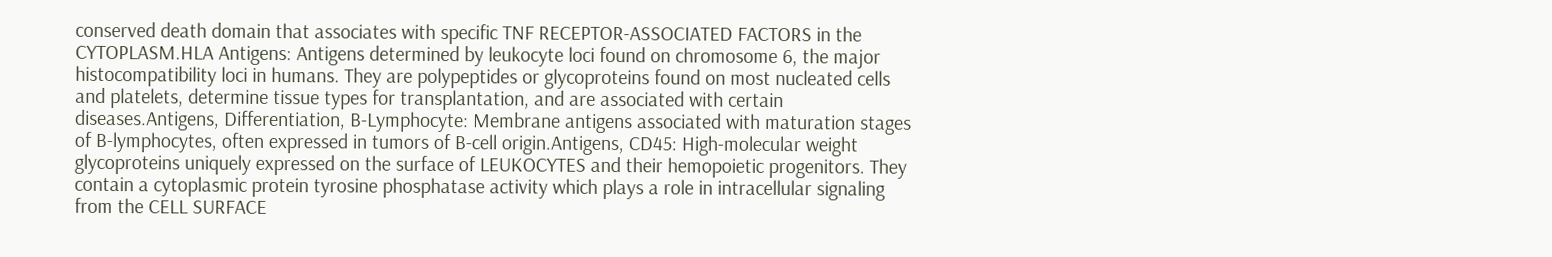conserved death domain that associates with specific TNF RECEPTOR-ASSOCIATED FACTORS in the CYTOPLASM.HLA Antigens: Antigens determined by leukocyte loci found on chromosome 6, the major histocompatibility loci in humans. They are polypeptides or glycoproteins found on most nucleated cells and platelets, determine tissue types for transplantation, and are associated with certain diseases.Antigens, Differentiation, B-Lymphocyte: Membrane antigens associated with maturation stages of B-lymphocytes, often expressed in tumors of B-cell origin.Antigens, CD45: High-molecular weight glycoproteins uniquely expressed on the surface of LEUKOCYTES and their hemopoietic progenitors. They contain a cytoplasmic protein tyrosine phosphatase activity which plays a role in intracellular signaling from the CELL SURFACE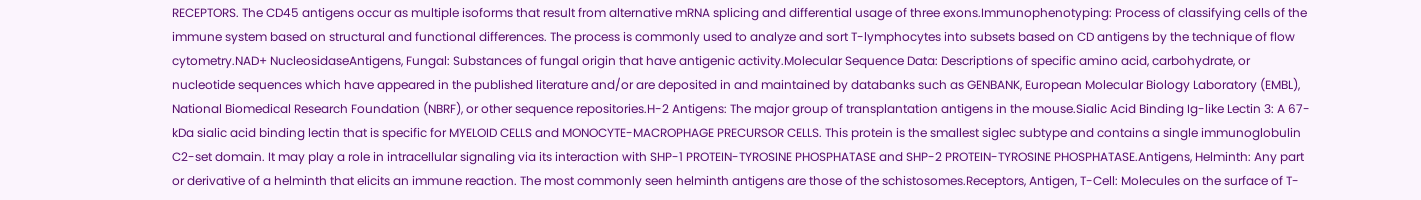RECEPTORS. The CD45 antigens occur as multiple isoforms that result from alternative mRNA splicing and differential usage of three exons.Immunophenotyping: Process of classifying cells of the immune system based on structural and functional differences. The process is commonly used to analyze and sort T-lymphocytes into subsets based on CD antigens by the technique of flow cytometry.NAD+ NucleosidaseAntigens, Fungal: Substances of fungal origin that have antigenic activity.Molecular Sequence Data: Descriptions of specific amino acid, carbohydrate, or nucleotide sequences which have appeared in the published literature and/or are deposited in and maintained by databanks such as GENBANK, European Molecular Biology Laboratory (EMBL), National Biomedical Research Foundation (NBRF), or other sequence repositories.H-2 Antigens: The major group of transplantation antigens in the mouse.Sialic Acid Binding Ig-like Lectin 3: A 67-kDa sialic acid binding lectin that is specific for MYELOID CELLS and MONOCYTE-MACROPHAGE PRECURSOR CELLS. This protein is the smallest siglec subtype and contains a single immunoglobulin C2-set domain. It may play a role in intracellular signaling via its interaction with SHP-1 PROTEIN-TYROSINE PHOSPHATASE and SHP-2 PROTEIN-TYROSINE PHOSPHATASE.Antigens, Helminth: Any part or derivative of a helminth that elicits an immune reaction. The most commonly seen helminth antigens are those of the schistosomes.Receptors, Antigen, T-Cell: Molecules on the surface of T-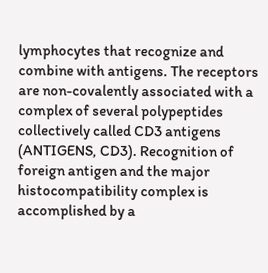lymphocytes that recognize and combine with antigens. The receptors are non-covalently associated with a complex of several polypeptides collectively called CD3 antigens (ANTIGENS, CD3). Recognition of foreign antigen and the major histocompatibility complex is accomplished by a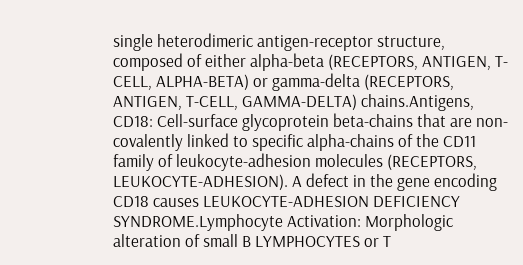single heterodimeric antigen-receptor structure, composed of either alpha-beta (RECEPTORS, ANTIGEN, T-CELL, ALPHA-BETA) or gamma-delta (RECEPTORS, ANTIGEN, T-CELL, GAMMA-DELTA) chains.Antigens, CD18: Cell-surface glycoprotein beta-chains that are non-covalently linked to specific alpha-chains of the CD11 family of leukocyte-adhesion molecules (RECEPTORS, LEUKOCYTE-ADHESION). A defect in the gene encoding CD18 causes LEUKOCYTE-ADHESION DEFICIENCY SYNDROME.Lymphocyte Activation: Morphologic alteration of small B LYMPHOCYTES or T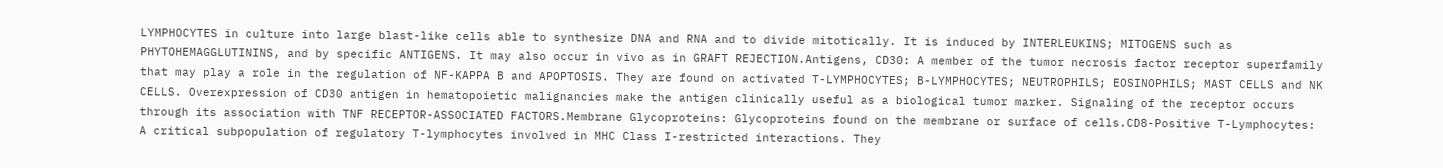LYMPHOCYTES in culture into large blast-like cells able to synthesize DNA and RNA and to divide mitotically. It is induced by INTERLEUKINS; MITOGENS such as PHYTOHEMAGGLUTININS, and by specific ANTIGENS. It may also occur in vivo as in GRAFT REJECTION.Antigens, CD30: A member of the tumor necrosis factor receptor superfamily that may play a role in the regulation of NF-KAPPA B and APOPTOSIS. They are found on activated T-LYMPHOCYTES; B-LYMPHOCYTES; NEUTROPHILS; EOSINOPHILS; MAST CELLS and NK CELLS. Overexpression of CD30 antigen in hematopoietic malignancies make the antigen clinically useful as a biological tumor marker. Signaling of the receptor occurs through its association with TNF RECEPTOR-ASSOCIATED FACTORS.Membrane Glycoproteins: Glycoproteins found on the membrane or surface of cells.CD8-Positive T-Lymphocytes: A critical subpopulation of regulatory T-lymphocytes involved in MHC Class I-restricted interactions. They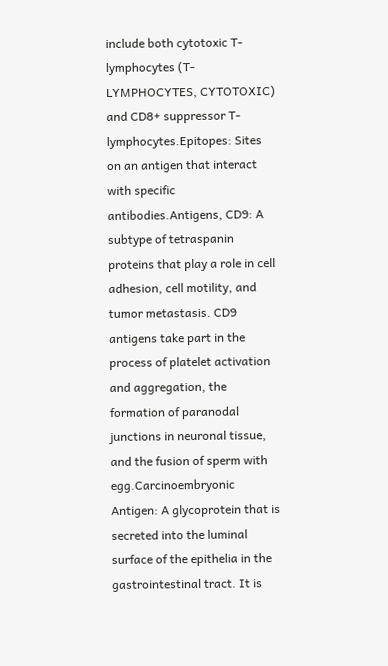include both cytotoxic T-lymphocytes (T-LYMPHOCYTES, CYTOTOXIC) and CD8+ suppressor T-lymphocytes.Epitopes: Sites on an antigen that interact with specific antibodies.Antigens, CD9: A subtype of tetraspanin proteins that play a role in cell adhesion, cell motility, and tumor metastasis. CD9 antigens take part in the process of platelet activation and aggregation, the formation of paranodal junctions in neuronal tissue, and the fusion of sperm with egg.Carcinoembryonic Antigen: A glycoprotein that is secreted into the luminal surface of the epithelia in the gastrointestinal tract. It is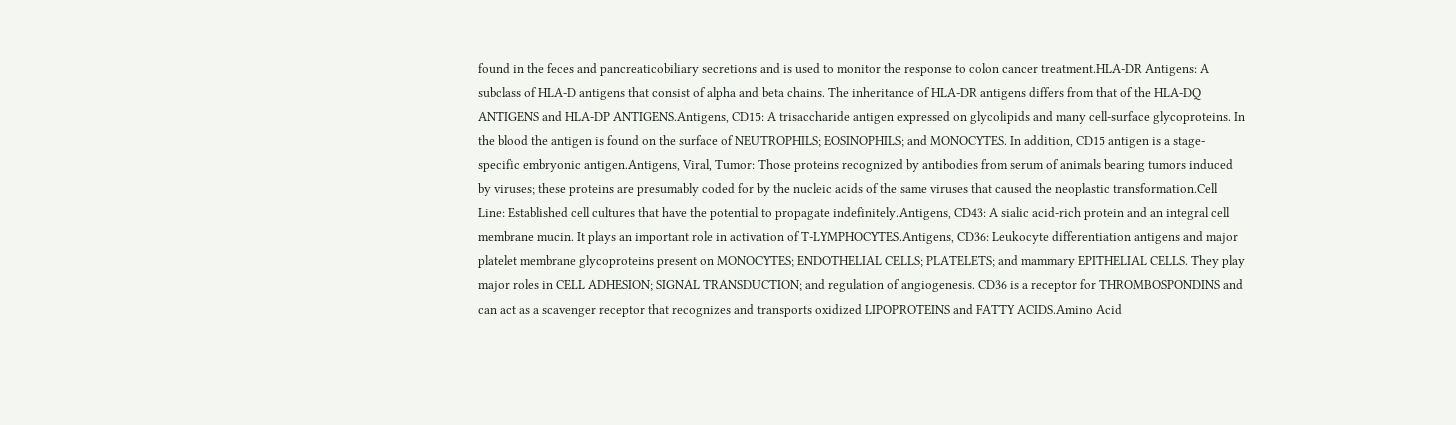found in the feces and pancreaticobiliary secretions and is used to monitor the response to colon cancer treatment.HLA-DR Antigens: A subclass of HLA-D antigens that consist of alpha and beta chains. The inheritance of HLA-DR antigens differs from that of the HLA-DQ ANTIGENS and HLA-DP ANTIGENS.Antigens, CD15: A trisaccharide antigen expressed on glycolipids and many cell-surface glycoproteins. In the blood the antigen is found on the surface of NEUTROPHILS; EOSINOPHILS; and MONOCYTES. In addition, CD15 antigen is a stage-specific embryonic antigen.Antigens, Viral, Tumor: Those proteins recognized by antibodies from serum of animals bearing tumors induced by viruses; these proteins are presumably coded for by the nucleic acids of the same viruses that caused the neoplastic transformation.Cell Line: Established cell cultures that have the potential to propagate indefinitely.Antigens, CD43: A sialic acid-rich protein and an integral cell membrane mucin. It plays an important role in activation of T-LYMPHOCYTES.Antigens, CD36: Leukocyte differentiation antigens and major platelet membrane glycoproteins present on MONOCYTES; ENDOTHELIAL CELLS; PLATELETS; and mammary EPITHELIAL CELLS. They play major roles in CELL ADHESION; SIGNAL TRANSDUCTION; and regulation of angiogenesis. CD36 is a receptor for THROMBOSPONDINS and can act as a scavenger receptor that recognizes and transports oxidized LIPOPROTEINS and FATTY ACIDS.Amino Acid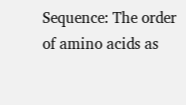Sequence: The order of amino acids as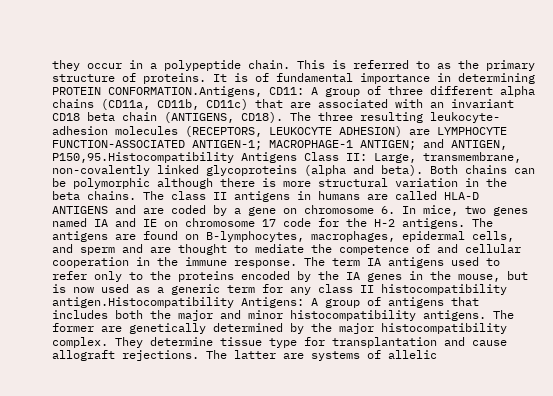they occur in a polypeptide chain. This is referred to as the primary structure of proteins. It is of fundamental importance in determining PROTEIN CONFORMATION.Antigens, CD11: A group of three different alpha chains (CD11a, CD11b, CD11c) that are associated with an invariant CD18 beta chain (ANTIGENS, CD18). The three resulting leukocyte-adhesion molecules (RECEPTORS, LEUKOCYTE ADHESION) are LYMPHOCYTE FUNCTION-ASSOCIATED ANTIGEN-1; MACROPHAGE-1 ANTIGEN; and ANTIGEN, P150,95.Histocompatibility Antigens Class II: Large, transmembrane, non-covalently linked glycoproteins (alpha and beta). Both chains can be polymorphic although there is more structural variation in the beta chains. The class II antigens in humans are called HLA-D ANTIGENS and are coded by a gene on chromosome 6. In mice, two genes named IA and IE on chromosome 17 code for the H-2 antigens. The antigens are found on B-lymphocytes, macrophages, epidermal cells, and sperm and are thought to mediate the competence of and cellular cooperation in the immune response. The term IA antigens used to refer only to the proteins encoded by the IA genes in the mouse, but is now used as a generic term for any class II histocompatibility antigen.Histocompatibility Antigens: A group of antigens that includes both the major and minor histocompatibility antigens. The former are genetically determined by the major histocompatibility complex. They determine tissue type for transplantation and cause allograft rejections. The latter are systems of allelic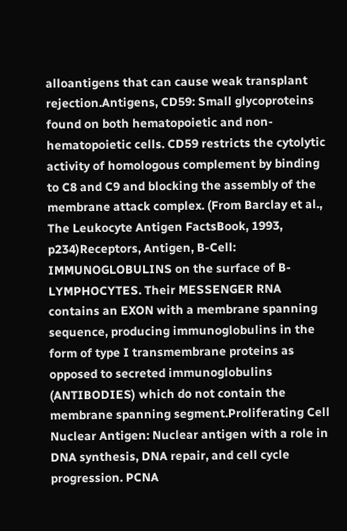alloantigens that can cause weak transplant rejection.Antigens, CD59: Small glycoproteins found on both hematopoietic and non-hematopoietic cells. CD59 restricts the cytolytic activity of homologous complement by binding to C8 and C9 and blocking the assembly of the membrane attack complex. (From Barclay et al., The Leukocyte Antigen FactsBook, 1993, p234)Receptors, Antigen, B-Cell: IMMUNOGLOBULINS on the surface of B-LYMPHOCYTES. Their MESSENGER RNA contains an EXON with a membrane spanning sequence, producing immunoglobulins in the form of type I transmembrane proteins as opposed to secreted immunoglobulins (ANTIBODIES) which do not contain the membrane spanning segment.Proliferating Cell Nuclear Antigen: Nuclear antigen with a role in DNA synthesis, DNA repair, and cell cycle progression. PCNA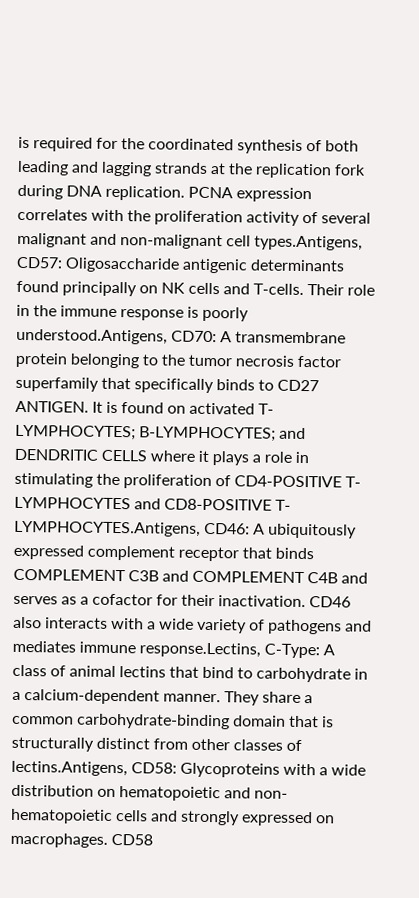is required for the coordinated synthesis of both leading and lagging strands at the replication fork during DNA replication. PCNA expression correlates with the proliferation activity of several malignant and non-malignant cell types.Antigens, CD57: Oligosaccharide antigenic determinants found principally on NK cells and T-cells. Their role in the immune response is poorly understood.Antigens, CD70: A transmembrane protein belonging to the tumor necrosis factor superfamily that specifically binds to CD27 ANTIGEN. It is found on activated T-LYMPHOCYTES; B-LYMPHOCYTES; and DENDRITIC CELLS where it plays a role in stimulating the proliferation of CD4-POSITIVE T-LYMPHOCYTES and CD8-POSITIVE T-LYMPHOCYTES.Antigens, CD46: A ubiquitously expressed complement receptor that binds COMPLEMENT C3B and COMPLEMENT C4B and serves as a cofactor for their inactivation. CD46 also interacts with a wide variety of pathogens and mediates immune response.Lectins, C-Type: A class of animal lectins that bind to carbohydrate in a calcium-dependent manner. They share a common carbohydrate-binding domain that is structurally distinct from other classes of lectins.Antigens, CD58: Glycoproteins with a wide distribution on hematopoietic and non-hematopoietic cells and strongly expressed on macrophages. CD58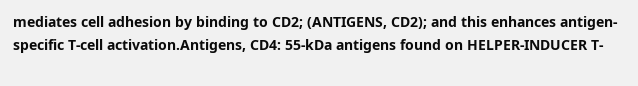mediates cell adhesion by binding to CD2; (ANTIGENS, CD2); and this enhances antigen-specific T-cell activation.Antigens, CD4: 55-kDa antigens found on HELPER-INDUCER T-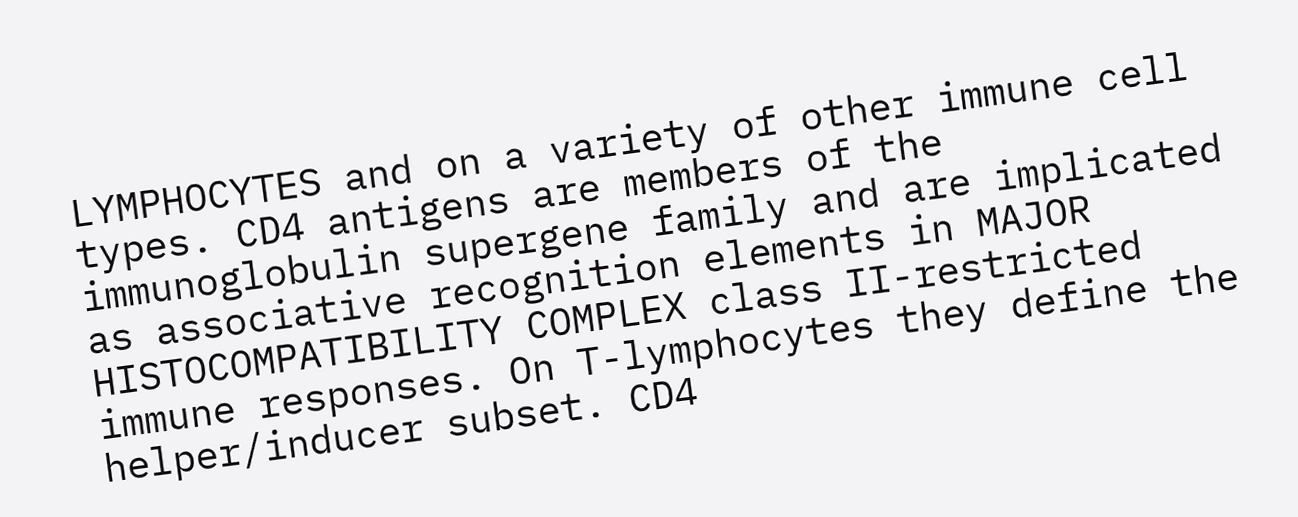LYMPHOCYTES and on a variety of other immune cell types. CD4 antigens are members of the immunoglobulin supergene family and are implicated as associative recognition elements in MAJOR HISTOCOMPATIBILITY COMPLEX class II-restricted immune responses. On T-lymphocytes they define the helper/inducer subset. CD4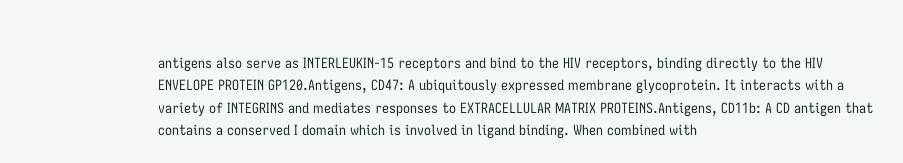antigens also serve as INTERLEUKIN-15 receptors and bind to the HIV receptors, binding directly to the HIV ENVELOPE PROTEIN GP120.Antigens, CD47: A ubiquitously expressed membrane glycoprotein. It interacts with a variety of INTEGRINS and mediates responses to EXTRACELLULAR MATRIX PROTEINS.Antigens, CD11b: A CD antigen that contains a conserved I domain which is involved in ligand binding. When combined with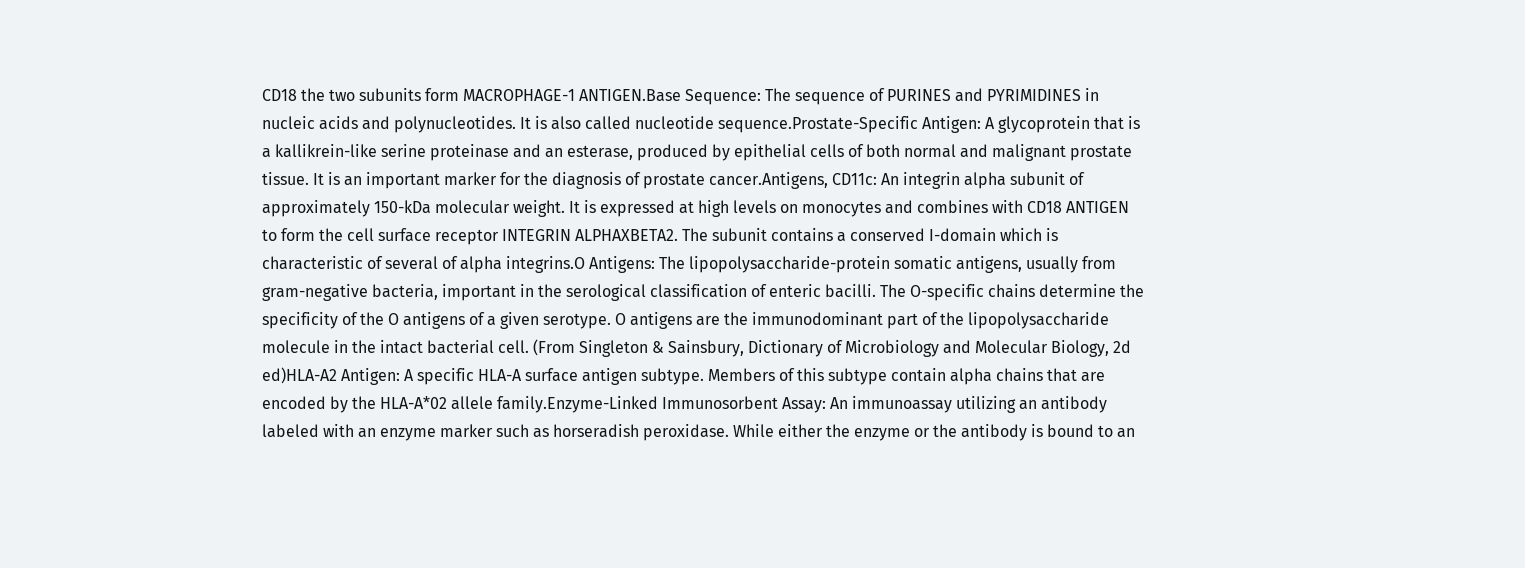CD18 the two subunits form MACROPHAGE-1 ANTIGEN.Base Sequence: The sequence of PURINES and PYRIMIDINES in nucleic acids and polynucleotides. It is also called nucleotide sequence.Prostate-Specific Antigen: A glycoprotein that is a kallikrein-like serine proteinase and an esterase, produced by epithelial cells of both normal and malignant prostate tissue. It is an important marker for the diagnosis of prostate cancer.Antigens, CD11c: An integrin alpha subunit of approximately 150-kDa molecular weight. It is expressed at high levels on monocytes and combines with CD18 ANTIGEN to form the cell surface receptor INTEGRIN ALPHAXBETA2. The subunit contains a conserved I-domain which is characteristic of several of alpha integrins.O Antigens: The lipopolysaccharide-protein somatic antigens, usually from gram-negative bacteria, important in the serological classification of enteric bacilli. The O-specific chains determine the specificity of the O antigens of a given serotype. O antigens are the immunodominant part of the lipopolysaccharide molecule in the intact bacterial cell. (From Singleton & Sainsbury, Dictionary of Microbiology and Molecular Biology, 2d ed)HLA-A2 Antigen: A specific HLA-A surface antigen subtype. Members of this subtype contain alpha chains that are encoded by the HLA-A*02 allele family.Enzyme-Linked Immunosorbent Assay: An immunoassay utilizing an antibody labeled with an enzyme marker such as horseradish peroxidase. While either the enzyme or the antibody is bound to an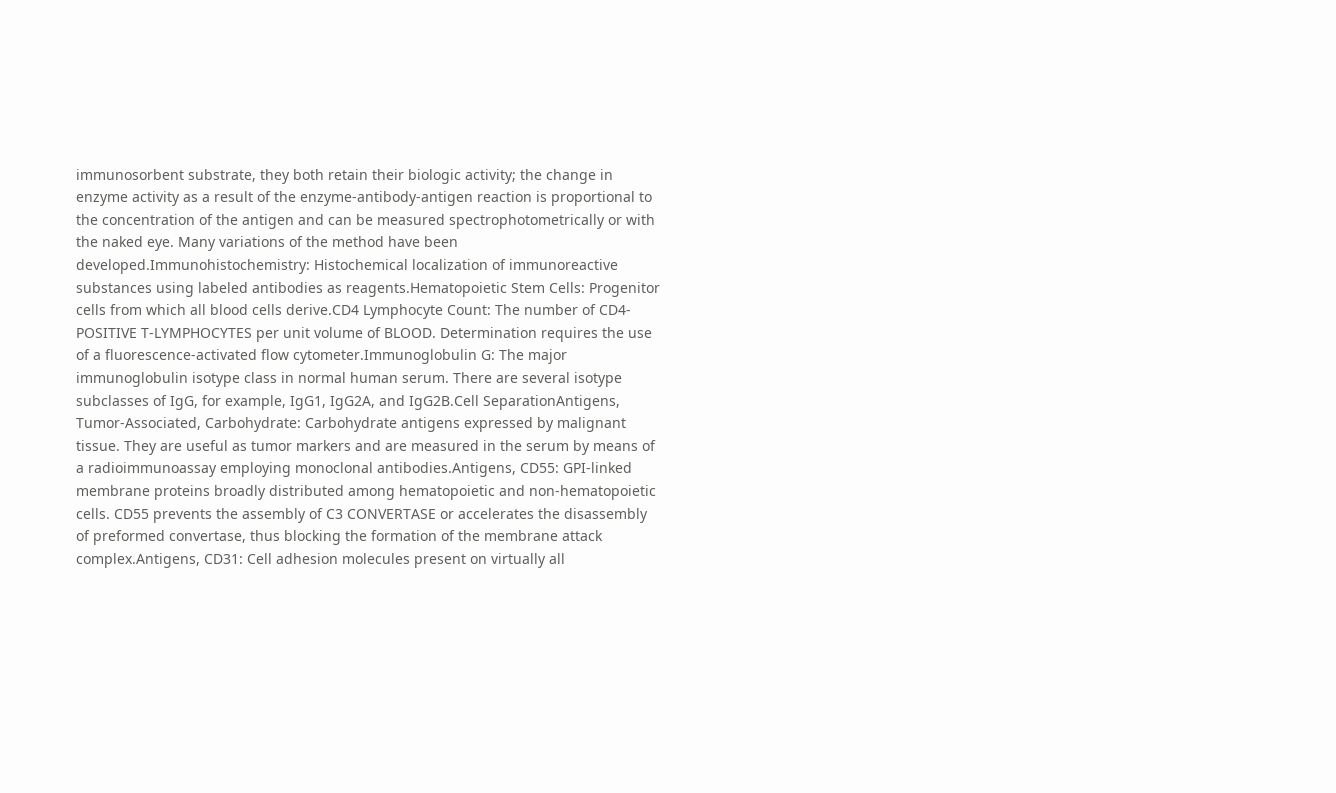immunosorbent substrate, they both retain their biologic activity; the change in enzyme activity as a result of the enzyme-antibody-antigen reaction is proportional to the concentration of the antigen and can be measured spectrophotometrically or with the naked eye. Many variations of the method have been developed.Immunohistochemistry: Histochemical localization of immunoreactive substances using labeled antibodies as reagents.Hematopoietic Stem Cells: Progenitor cells from which all blood cells derive.CD4 Lymphocyte Count: The number of CD4-POSITIVE T-LYMPHOCYTES per unit volume of BLOOD. Determination requires the use of a fluorescence-activated flow cytometer.Immunoglobulin G: The major immunoglobulin isotype class in normal human serum. There are several isotype subclasses of IgG, for example, IgG1, IgG2A, and IgG2B.Cell SeparationAntigens, Tumor-Associated, Carbohydrate: Carbohydrate antigens expressed by malignant tissue. They are useful as tumor markers and are measured in the serum by means of a radioimmunoassay employing monoclonal antibodies.Antigens, CD55: GPI-linked membrane proteins broadly distributed among hematopoietic and non-hematopoietic cells. CD55 prevents the assembly of C3 CONVERTASE or accelerates the disassembly of preformed convertase, thus blocking the formation of the membrane attack complex.Antigens, CD31: Cell adhesion molecules present on virtually all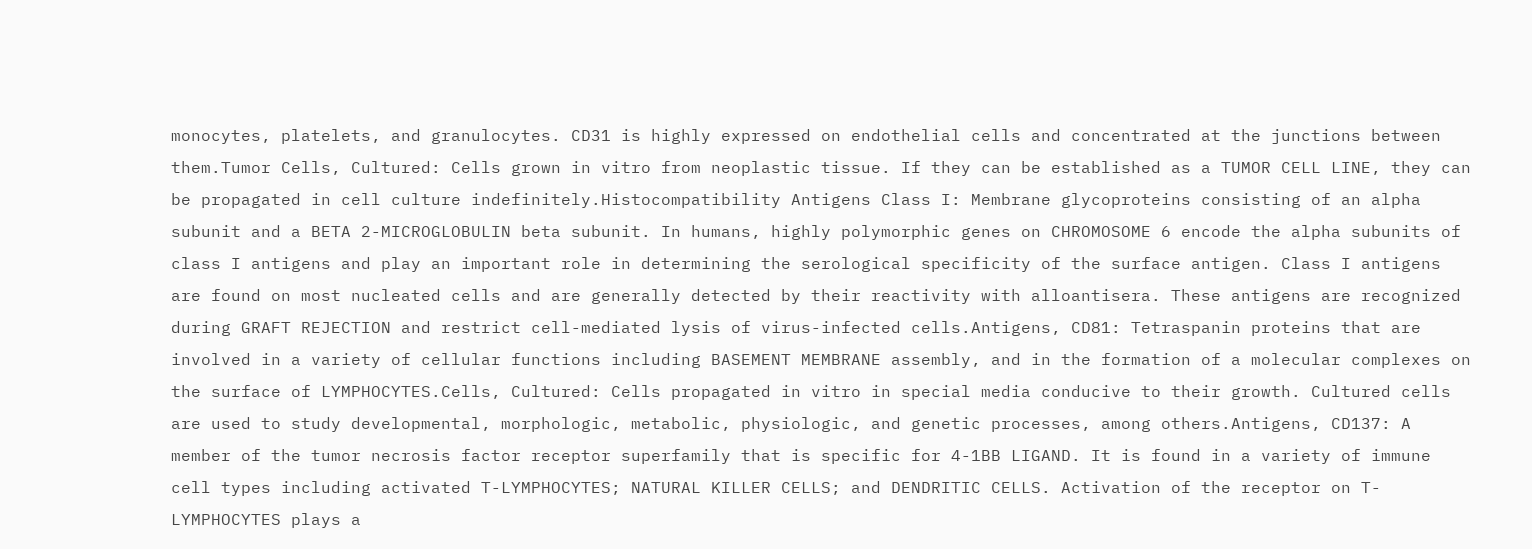monocytes, platelets, and granulocytes. CD31 is highly expressed on endothelial cells and concentrated at the junctions between them.Tumor Cells, Cultured: Cells grown in vitro from neoplastic tissue. If they can be established as a TUMOR CELL LINE, they can be propagated in cell culture indefinitely.Histocompatibility Antigens Class I: Membrane glycoproteins consisting of an alpha subunit and a BETA 2-MICROGLOBULIN beta subunit. In humans, highly polymorphic genes on CHROMOSOME 6 encode the alpha subunits of class I antigens and play an important role in determining the serological specificity of the surface antigen. Class I antigens are found on most nucleated cells and are generally detected by their reactivity with alloantisera. These antigens are recognized during GRAFT REJECTION and restrict cell-mediated lysis of virus-infected cells.Antigens, CD81: Tetraspanin proteins that are involved in a variety of cellular functions including BASEMENT MEMBRANE assembly, and in the formation of a molecular complexes on the surface of LYMPHOCYTES.Cells, Cultured: Cells propagated in vitro in special media conducive to their growth. Cultured cells are used to study developmental, morphologic, metabolic, physiologic, and genetic processes, among others.Antigens, CD137: A member of the tumor necrosis factor receptor superfamily that is specific for 4-1BB LIGAND. It is found in a variety of immune cell types including activated T-LYMPHOCYTES; NATURAL KILLER CELLS; and DENDRITIC CELLS. Activation of the receptor on T-LYMPHOCYTES plays a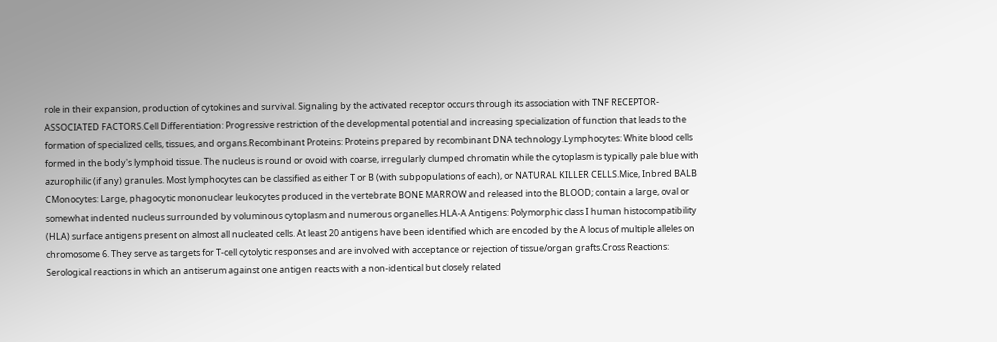role in their expansion, production of cytokines and survival. Signaling by the activated receptor occurs through its association with TNF RECEPTOR-ASSOCIATED FACTORS.Cell Differentiation: Progressive restriction of the developmental potential and increasing specialization of function that leads to the formation of specialized cells, tissues, and organs.Recombinant Proteins: Proteins prepared by recombinant DNA technology.Lymphocytes: White blood cells formed in the body's lymphoid tissue. The nucleus is round or ovoid with coarse, irregularly clumped chromatin while the cytoplasm is typically pale blue with azurophilic (if any) granules. Most lymphocytes can be classified as either T or B (with subpopulations of each), or NATURAL KILLER CELLS.Mice, Inbred BALB CMonocytes: Large, phagocytic mononuclear leukocytes produced in the vertebrate BONE MARROW and released into the BLOOD; contain a large, oval or somewhat indented nucleus surrounded by voluminous cytoplasm and numerous organelles.HLA-A Antigens: Polymorphic class I human histocompatibility (HLA) surface antigens present on almost all nucleated cells. At least 20 antigens have been identified which are encoded by the A locus of multiple alleles on chromosome 6. They serve as targets for T-cell cytolytic responses and are involved with acceptance or rejection of tissue/organ grafts.Cross Reactions: Serological reactions in which an antiserum against one antigen reacts with a non-identical but closely related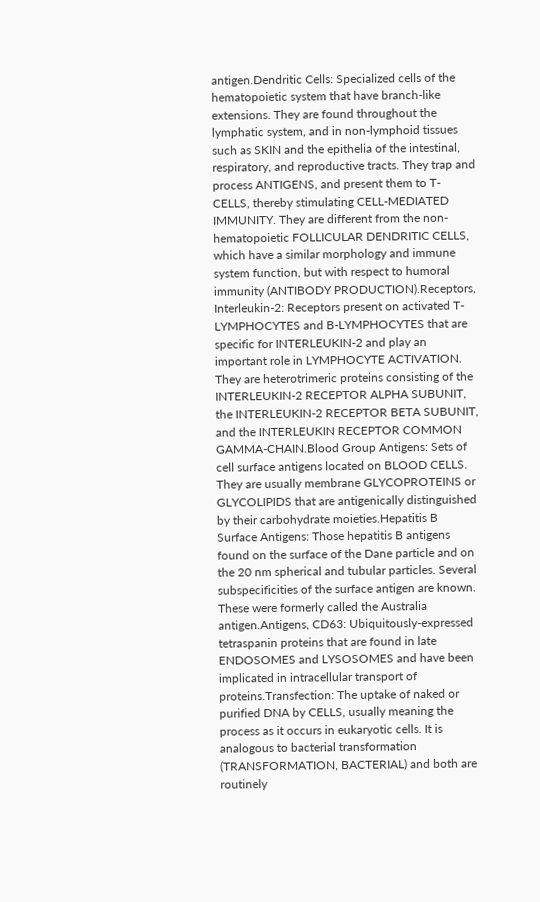antigen.Dendritic Cells: Specialized cells of the hematopoietic system that have branch-like extensions. They are found throughout the lymphatic system, and in non-lymphoid tissues such as SKIN and the epithelia of the intestinal, respiratory, and reproductive tracts. They trap and process ANTIGENS, and present them to T-CELLS, thereby stimulating CELL-MEDIATED IMMUNITY. They are different from the non-hematopoietic FOLLICULAR DENDRITIC CELLS, which have a similar morphology and immune system function, but with respect to humoral immunity (ANTIBODY PRODUCTION).Receptors, Interleukin-2: Receptors present on activated T-LYMPHOCYTES and B-LYMPHOCYTES that are specific for INTERLEUKIN-2 and play an important role in LYMPHOCYTE ACTIVATION. They are heterotrimeric proteins consisting of the INTERLEUKIN-2 RECEPTOR ALPHA SUBUNIT, the INTERLEUKIN-2 RECEPTOR BETA SUBUNIT, and the INTERLEUKIN RECEPTOR COMMON GAMMA-CHAIN.Blood Group Antigens: Sets of cell surface antigens located on BLOOD CELLS. They are usually membrane GLYCOPROTEINS or GLYCOLIPIDS that are antigenically distinguished by their carbohydrate moieties.Hepatitis B Surface Antigens: Those hepatitis B antigens found on the surface of the Dane particle and on the 20 nm spherical and tubular particles. Several subspecificities of the surface antigen are known. These were formerly called the Australia antigen.Antigens, CD63: Ubiquitously-expressed tetraspanin proteins that are found in late ENDOSOMES and LYSOSOMES and have been implicated in intracellular transport of proteins.Transfection: The uptake of naked or purified DNA by CELLS, usually meaning the process as it occurs in eukaryotic cells. It is analogous to bacterial transformation (TRANSFORMATION, BACTERIAL) and both are routinely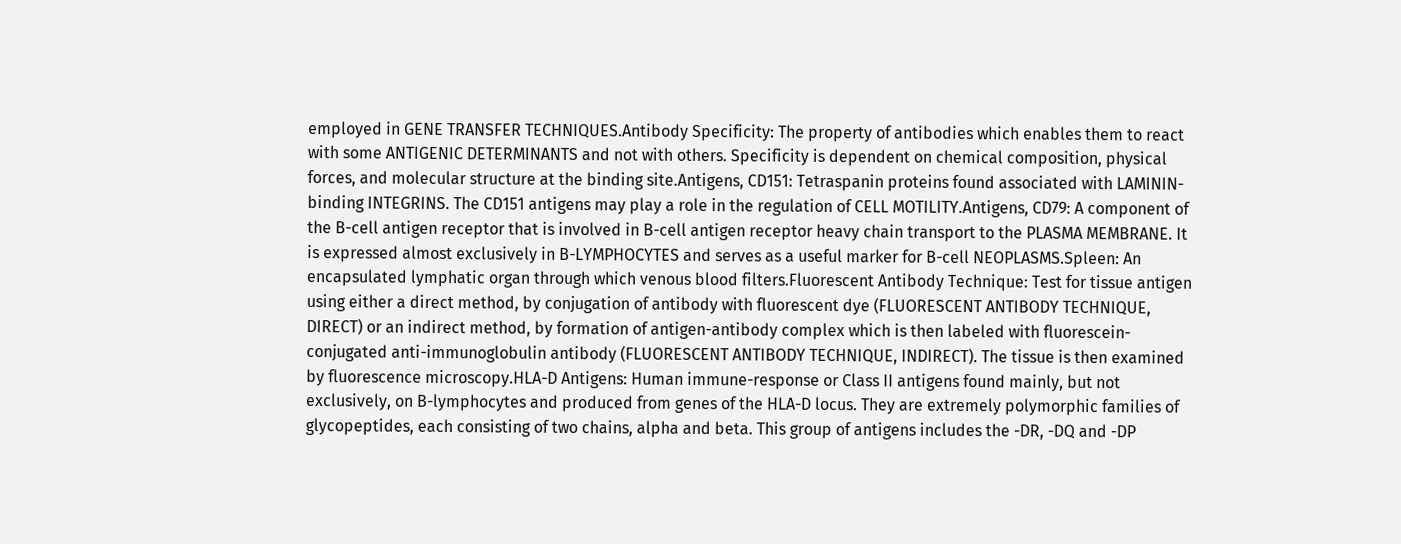employed in GENE TRANSFER TECHNIQUES.Antibody Specificity: The property of antibodies which enables them to react with some ANTIGENIC DETERMINANTS and not with others. Specificity is dependent on chemical composition, physical forces, and molecular structure at the binding site.Antigens, CD151: Tetraspanin proteins found associated with LAMININ-binding INTEGRINS. The CD151 antigens may play a role in the regulation of CELL MOTILITY.Antigens, CD79: A component of the B-cell antigen receptor that is involved in B-cell antigen receptor heavy chain transport to the PLASMA MEMBRANE. It is expressed almost exclusively in B-LYMPHOCYTES and serves as a useful marker for B-cell NEOPLASMS.Spleen: An encapsulated lymphatic organ through which venous blood filters.Fluorescent Antibody Technique: Test for tissue antigen using either a direct method, by conjugation of antibody with fluorescent dye (FLUORESCENT ANTIBODY TECHNIQUE, DIRECT) or an indirect method, by formation of antigen-antibody complex which is then labeled with fluorescein-conjugated anti-immunoglobulin antibody (FLUORESCENT ANTIBODY TECHNIQUE, INDIRECT). The tissue is then examined by fluorescence microscopy.HLA-D Antigens: Human immune-response or Class II antigens found mainly, but not exclusively, on B-lymphocytes and produced from genes of the HLA-D locus. They are extremely polymorphic families of glycopeptides, each consisting of two chains, alpha and beta. This group of antigens includes the -DR, -DQ and -DP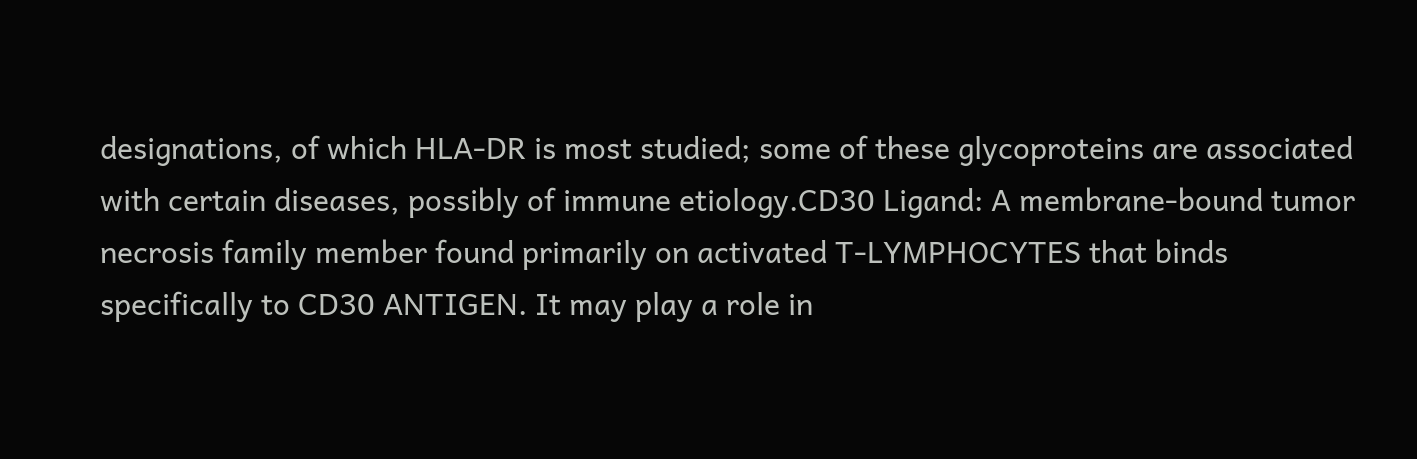designations, of which HLA-DR is most studied; some of these glycoproteins are associated with certain diseases, possibly of immune etiology.CD30 Ligand: A membrane-bound tumor necrosis family member found primarily on activated T-LYMPHOCYTES that binds specifically to CD30 ANTIGEN. It may play a role in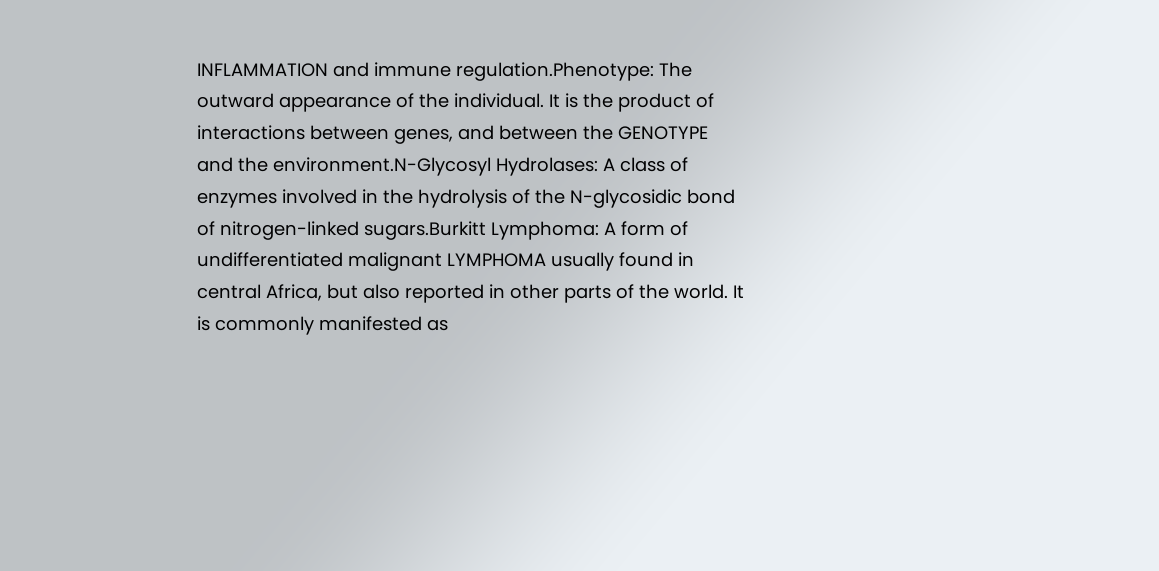INFLAMMATION and immune regulation.Phenotype: The outward appearance of the individual. It is the product of interactions between genes, and between the GENOTYPE and the environment.N-Glycosyl Hydrolases: A class of enzymes involved in the hydrolysis of the N-glycosidic bond of nitrogen-linked sugars.Burkitt Lymphoma: A form of undifferentiated malignant LYMPHOMA usually found in central Africa, but also reported in other parts of the world. It is commonly manifested as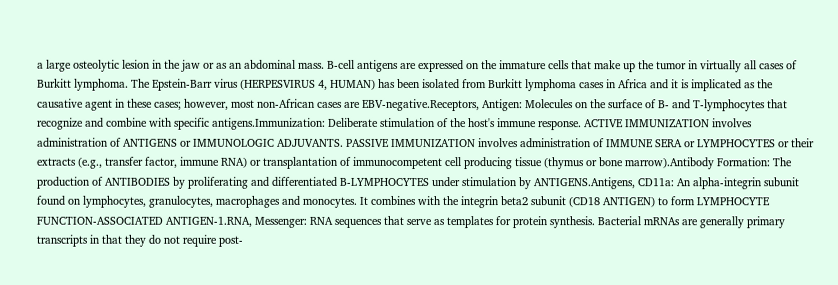a large osteolytic lesion in the jaw or as an abdominal mass. B-cell antigens are expressed on the immature cells that make up the tumor in virtually all cases of Burkitt lymphoma. The Epstein-Barr virus (HERPESVIRUS 4, HUMAN) has been isolated from Burkitt lymphoma cases in Africa and it is implicated as the causative agent in these cases; however, most non-African cases are EBV-negative.Receptors, Antigen: Molecules on the surface of B- and T-lymphocytes that recognize and combine with specific antigens.Immunization: Deliberate stimulation of the host's immune response. ACTIVE IMMUNIZATION involves administration of ANTIGENS or IMMUNOLOGIC ADJUVANTS. PASSIVE IMMUNIZATION involves administration of IMMUNE SERA or LYMPHOCYTES or their extracts (e.g., transfer factor, immune RNA) or transplantation of immunocompetent cell producing tissue (thymus or bone marrow).Antibody Formation: The production of ANTIBODIES by proliferating and differentiated B-LYMPHOCYTES under stimulation by ANTIGENS.Antigens, CD11a: An alpha-integrin subunit found on lymphocytes, granulocytes, macrophages and monocytes. It combines with the integrin beta2 subunit (CD18 ANTIGEN) to form LYMPHOCYTE FUNCTION-ASSOCIATED ANTIGEN-1.RNA, Messenger: RNA sequences that serve as templates for protein synthesis. Bacterial mRNAs are generally primary transcripts in that they do not require post-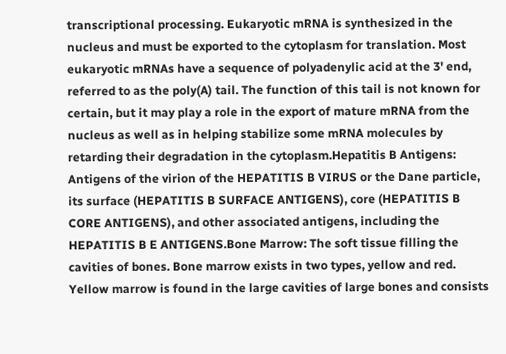transcriptional processing. Eukaryotic mRNA is synthesized in the nucleus and must be exported to the cytoplasm for translation. Most eukaryotic mRNAs have a sequence of polyadenylic acid at the 3' end, referred to as the poly(A) tail. The function of this tail is not known for certain, but it may play a role in the export of mature mRNA from the nucleus as well as in helping stabilize some mRNA molecules by retarding their degradation in the cytoplasm.Hepatitis B Antigens: Antigens of the virion of the HEPATITIS B VIRUS or the Dane particle, its surface (HEPATITIS B SURFACE ANTIGENS), core (HEPATITIS B CORE ANTIGENS), and other associated antigens, including the HEPATITIS B E ANTIGENS.Bone Marrow: The soft tissue filling the cavities of bones. Bone marrow exists in two types, yellow and red. Yellow marrow is found in the large cavities of large bones and consists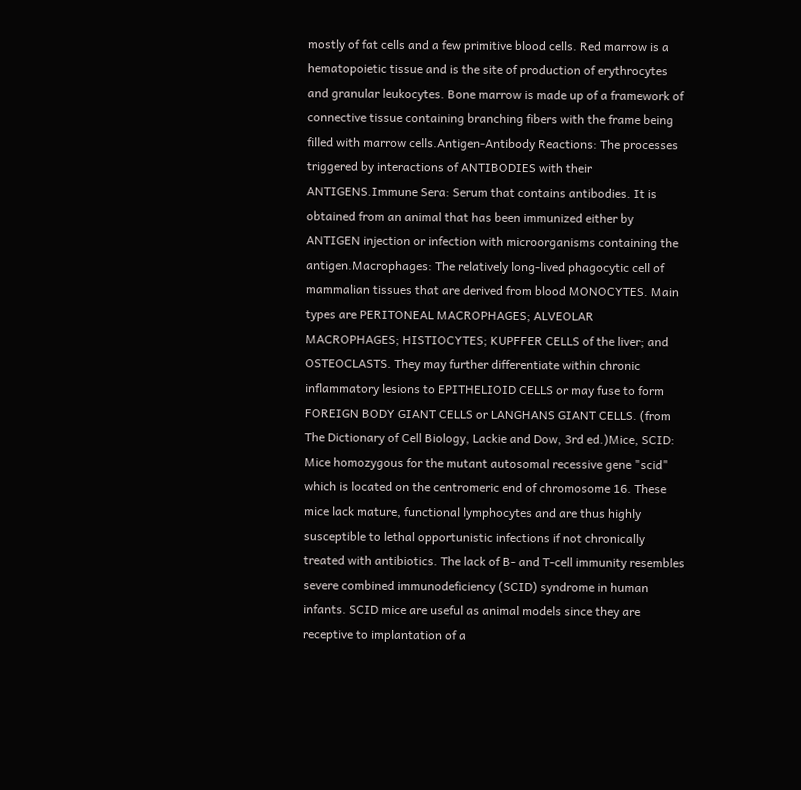mostly of fat cells and a few primitive blood cells. Red marrow is a hematopoietic tissue and is the site of production of erythrocytes and granular leukocytes. Bone marrow is made up of a framework of connective tissue containing branching fibers with the frame being filled with marrow cells.Antigen-Antibody Reactions: The processes triggered by interactions of ANTIBODIES with their ANTIGENS.Immune Sera: Serum that contains antibodies. It is obtained from an animal that has been immunized either by ANTIGEN injection or infection with microorganisms containing the antigen.Macrophages: The relatively long-lived phagocytic cell of mammalian tissues that are derived from blood MONOCYTES. Main types are PERITONEAL MACROPHAGES; ALVEOLAR MACROPHAGES; HISTIOCYTES; KUPFFER CELLS of the liver; and OSTEOCLASTS. They may further differentiate within chronic inflammatory lesions to EPITHELIOID CELLS or may fuse to form FOREIGN BODY GIANT CELLS or LANGHANS GIANT CELLS. (from The Dictionary of Cell Biology, Lackie and Dow, 3rd ed.)Mice, SCID: Mice homozygous for the mutant autosomal recessive gene "scid" which is located on the centromeric end of chromosome 16. These mice lack mature, functional lymphocytes and are thus highly susceptible to lethal opportunistic infections if not chronically treated with antibiotics. The lack of B- and T-cell immunity resembles severe combined immunodeficiency (SCID) syndrome in human infants. SCID mice are useful as animal models since they are receptive to implantation of a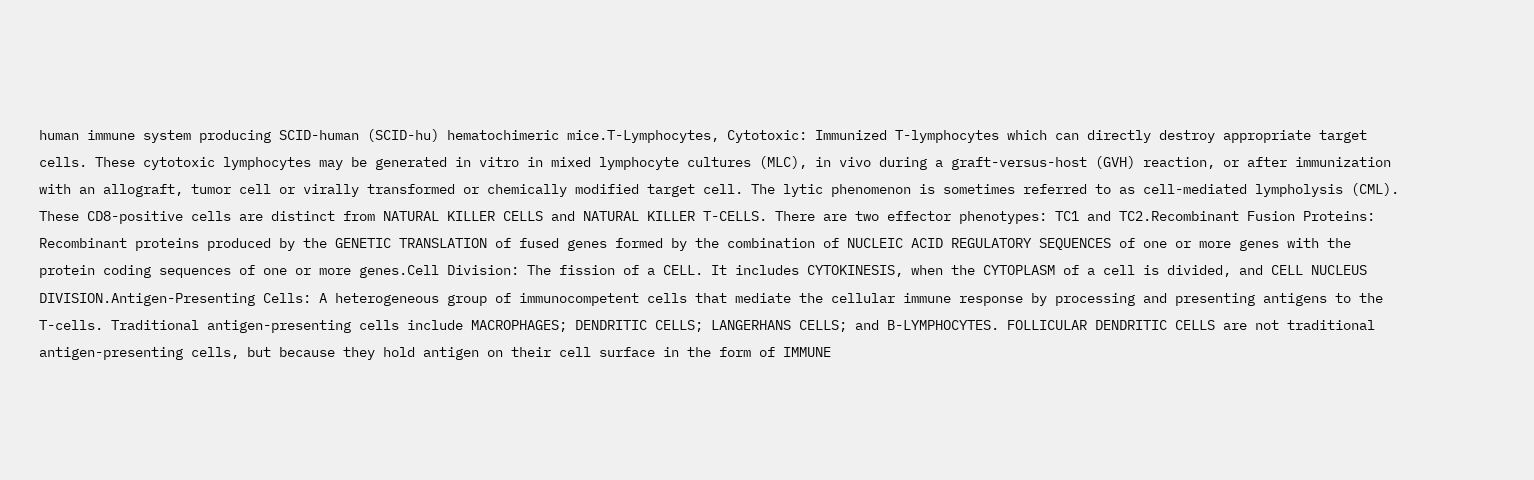human immune system producing SCID-human (SCID-hu) hematochimeric mice.T-Lymphocytes, Cytotoxic: Immunized T-lymphocytes which can directly destroy appropriate target cells. These cytotoxic lymphocytes may be generated in vitro in mixed lymphocyte cultures (MLC), in vivo during a graft-versus-host (GVH) reaction, or after immunization with an allograft, tumor cell or virally transformed or chemically modified target cell. The lytic phenomenon is sometimes referred to as cell-mediated lympholysis (CML). These CD8-positive cells are distinct from NATURAL KILLER CELLS and NATURAL KILLER T-CELLS. There are two effector phenotypes: TC1 and TC2.Recombinant Fusion Proteins: Recombinant proteins produced by the GENETIC TRANSLATION of fused genes formed by the combination of NUCLEIC ACID REGULATORY SEQUENCES of one or more genes with the protein coding sequences of one or more genes.Cell Division: The fission of a CELL. It includes CYTOKINESIS, when the CYTOPLASM of a cell is divided, and CELL NUCLEUS DIVISION.Antigen-Presenting Cells: A heterogeneous group of immunocompetent cells that mediate the cellular immune response by processing and presenting antigens to the T-cells. Traditional antigen-presenting cells include MACROPHAGES; DENDRITIC CELLS; LANGERHANS CELLS; and B-LYMPHOCYTES. FOLLICULAR DENDRITIC CELLS are not traditional antigen-presenting cells, but because they hold antigen on their cell surface in the form of IMMUNE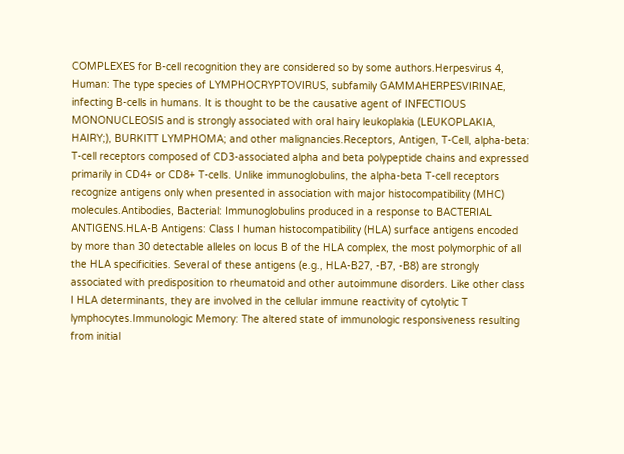COMPLEXES for B-cell recognition they are considered so by some authors.Herpesvirus 4, Human: The type species of LYMPHOCRYPTOVIRUS, subfamily GAMMAHERPESVIRINAE, infecting B-cells in humans. It is thought to be the causative agent of INFECTIOUS MONONUCLEOSIS and is strongly associated with oral hairy leukoplakia (LEUKOPLAKIA, HAIRY;), BURKITT LYMPHOMA; and other malignancies.Receptors, Antigen, T-Cell, alpha-beta: T-cell receptors composed of CD3-associated alpha and beta polypeptide chains and expressed primarily in CD4+ or CD8+ T-cells. Unlike immunoglobulins, the alpha-beta T-cell receptors recognize antigens only when presented in association with major histocompatibility (MHC) molecules.Antibodies, Bacterial: Immunoglobulins produced in a response to BACTERIAL ANTIGENS.HLA-B Antigens: Class I human histocompatibility (HLA) surface antigens encoded by more than 30 detectable alleles on locus B of the HLA complex, the most polymorphic of all the HLA specificities. Several of these antigens (e.g., HLA-B27, -B7, -B8) are strongly associated with predisposition to rheumatoid and other autoimmune disorders. Like other class I HLA determinants, they are involved in the cellular immune reactivity of cytolytic T lymphocytes.Immunologic Memory: The altered state of immunologic responsiveness resulting from initial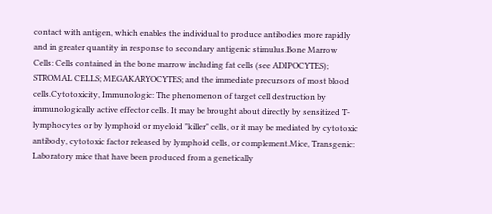contact with antigen, which enables the individual to produce antibodies more rapidly and in greater quantity in response to secondary antigenic stimulus.Bone Marrow Cells: Cells contained in the bone marrow including fat cells (see ADIPOCYTES); STROMAL CELLS; MEGAKARYOCYTES; and the immediate precursors of most blood cells.Cytotoxicity, Immunologic: The phenomenon of target cell destruction by immunologically active effector cells. It may be brought about directly by sensitized T-lymphocytes or by lymphoid or myeloid "killer" cells, or it may be mediated by cytotoxic antibody, cytotoxic factor released by lymphoid cells, or complement.Mice, Transgenic: Laboratory mice that have been produced from a genetically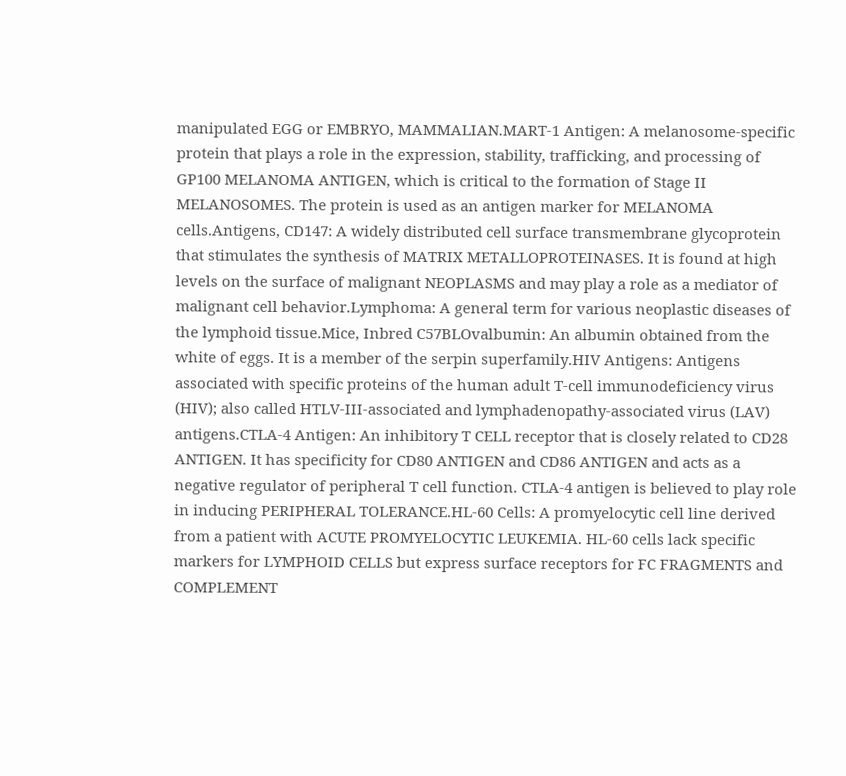manipulated EGG or EMBRYO, MAMMALIAN.MART-1 Antigen: A melanosome-specific protein that plays a role in the expression, stability, trafficking, and processing of GP100 MELANOMA ANTIGEN, which is critical to the formation of Stage II MELANOSOMES. The protein is used as an antigen marker for MELANOMA cells.Antigens, CD147: A widely distributed cell surface transmembrane glycoprotein that stimulates the synthesis of MATRIX METALLOPROTEINASES. It is found at high levels on the surface of malignant NEOPLASMS and may play a role as a mediator of malignant cell behavior.Lymphoma: A general term for various neoplastic diseases of the lymphoid tissue.Mice, Inbred C57BLOvalbumin: An albumin obtained from the white of eggs. It is a member of the serpin superfamily.HIV Antigens: Antigens associated with specific proteins of the human adult T-cell immunodeficiency virus (HIV); also called HTLV-III-associated and lymphadenopathy-associated virus (LAV) antigens.CTLA-4 Antigen: An inhibitory T CELL receptor that is closely related to CD28 ANTIGEN. It has specificity for CD80 ANTIGEN and CD86 ANTIGEN and acts as a negative regulator of peripheral T cell function. CTLA-4 antigen is believed to play role in inducing PERIPHERAL TOLERANCE.HL-60 Cells: A promyelocytic cell line derived from a patient with ACUTE PROMYELOCYTIC LEUKEMIA. HL-60 cells lack specific markers for LYMPHOID CELLS but express surface receptors for FC FRAGMENTS and COMPLEMENT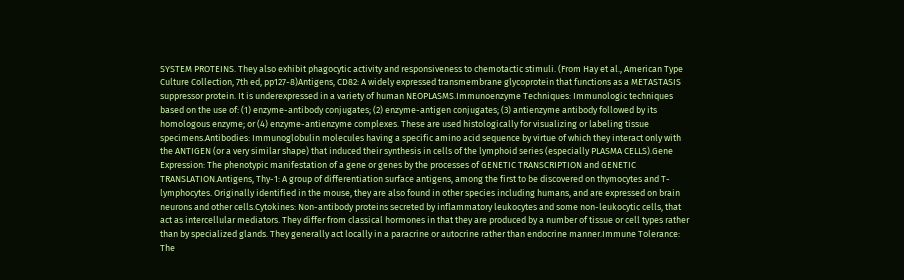SYSTEM PROTEINS. They also exhibit phagocytic activity and responsiveness to chemotactic stimuli. (From Hay et al., American Type Culture Collection, 7th ed, pp127-8)Antigens, CD82: A widely expressed transmembrane glycoprotein that functions as a METASTASIS suppressor protein. It is underexpressed in a variety of human NEOPLASMS.Immunoenzyme Techniques: Immunologic techniques based on the use of: (1) enzyme-antibody conjugates; (2) enzyme-antigen conjugates; (3) antienzyme antibody followed by its homologous enzyme; or (4) enzyme-antienzyme complexes. These are used histologically for visualizing or labeling tissue specimens.Antibodies: Immunoglobulin molecules having a specific amino acid sequence by virtue of which they interact only with the ANTIGEN (or a very similar shape) that induced their synthesis in cells of the lymphoid series (especially PLASMA CELLS).Gene Expression: The phenotypic manifestation of a gene or genes by the processes of GENETIC TRANSCRIPTION and GENETIC TRANSLATION.Antigens, Thy-1: A group of differentiation surface antigens, among the first to be discovered on thymocytes and T-lymphocytes. Originally identified in the mouse, they are also found in other species including humans, and are expressed on brain neurons and other cells.Cytokines: Non-antibody proteins secreted by inflammatory leukocytes and some non-leukocytic cells, that act as intercellular mediators. They differ from classical hormones in that they are produced by a number of tissue or cell types rather than by specialized glands. They generally act locally in a paracrine or autocrine rather than endocrine manner.Immune Tolerance: The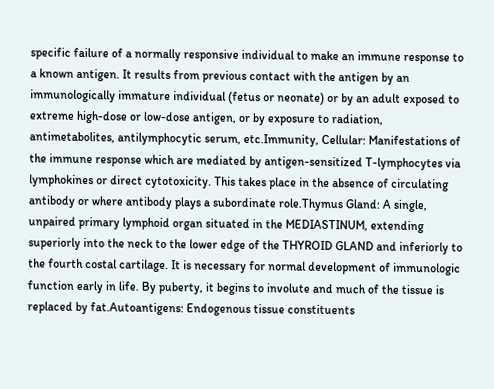specific failure of a normally responsive individual to make an immune response to a known antigen. It results from previous contact with the antigen by an immunologically immature individual (fetus or neonate) or by an adult exposed to extreme high-dose or low-dose antigen, or by exposure to radiation, antimetabolites, antilymphocytic serum, etc.Immunity, Cellular: Manifestations of the immune response which are mediated by antigen-sensitized T-lymphocytes via lymphokines or direct cytotoxicity. This takes place in the absence of circulating antibody or where antibody plays a subordinate role.Thymus Gland: A single, unpaired primary lymphoid organ situated in the MEDIASTINUM, extending superiorly into the neck to the lower edge of the THYROID GLAND and inferiorly to the fourth costal cartilage. It is necessary for normal development of immunologic function early in life. By puberty, it begins to involute and much of the tissue is replaced by fat.Autoantigens: Endogenous tissue constituents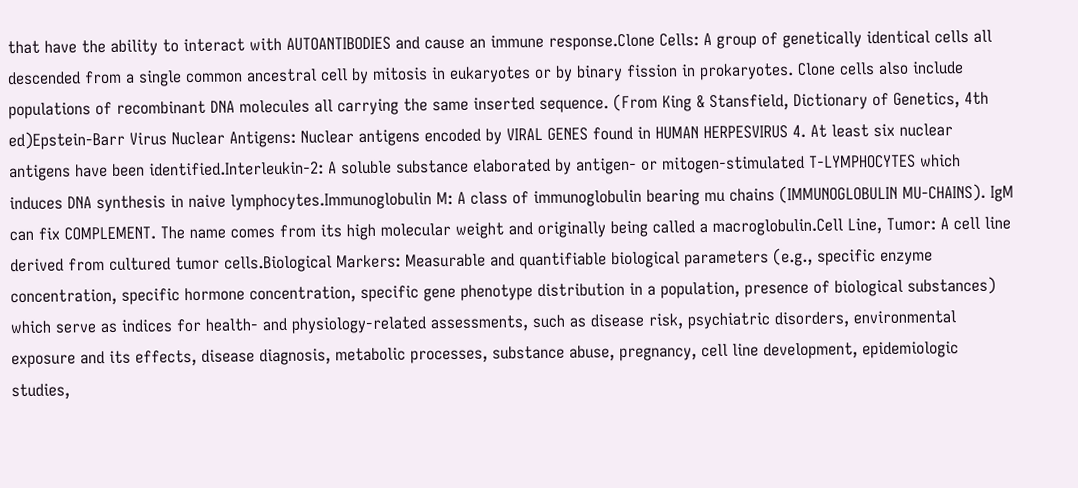that have the ability to interact with AUTOANTIBODIES and cause an immune response.Clone Cells: A group of genetically identical cells all descended from a single common ancestral cell by mitosis in eukaryotes or by binary fission in prokaryotes. Clone cells also include populations of recombinant DNA molecules all carrying the same inserted sequence. (From King & Stansfield, Dictionary of Genetics, 4th ed)Epstein-Barr Virus Nuclear Antigens: Nuclear antigens encoded by VIRAL GENES found in HUMAN HERPESVIRUS 4. At least six nuclear antigens have been identified.Interleukin-2: A soluble substance elaborated by antigen- or mitogen-stimulated T-LYMPHOCYTES which induces DNA synthesis in naive lymphocytes.Immunoglobulin M: A class of immunoglobulin bearing mu chains (IMMUNOGLOBULIN MU-CHAINS). IgM can fix COMPLEMENT. The name comes from its high molecular weight and originally being called a macroglobulin.Cell Line, Tumor: A cell line derived from cultured tumor cells.Biological Markers: Measurable and quantifiable biological parameters (e.g., specific enzyme concentration, specific hormone concentration, specific gene phenotype distribution in a population, presence of biological substances) which serve as indices for health- and physiology-related assessments, such as disease risk, psychiatric disorders, environmental exposure and its effects, disease diagnosis, metabolic processes, substance abuse, pregnancy, cell line development, epidemiologic studies,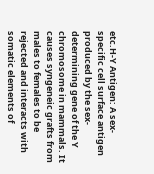etc.H-Y Antigen: A sex-specific cell surface antigen produced by the sex-determining gene of the Y chromosome in mammals. It causes syngeneic grafts from males to females to be rejected and interacts with somatic elements of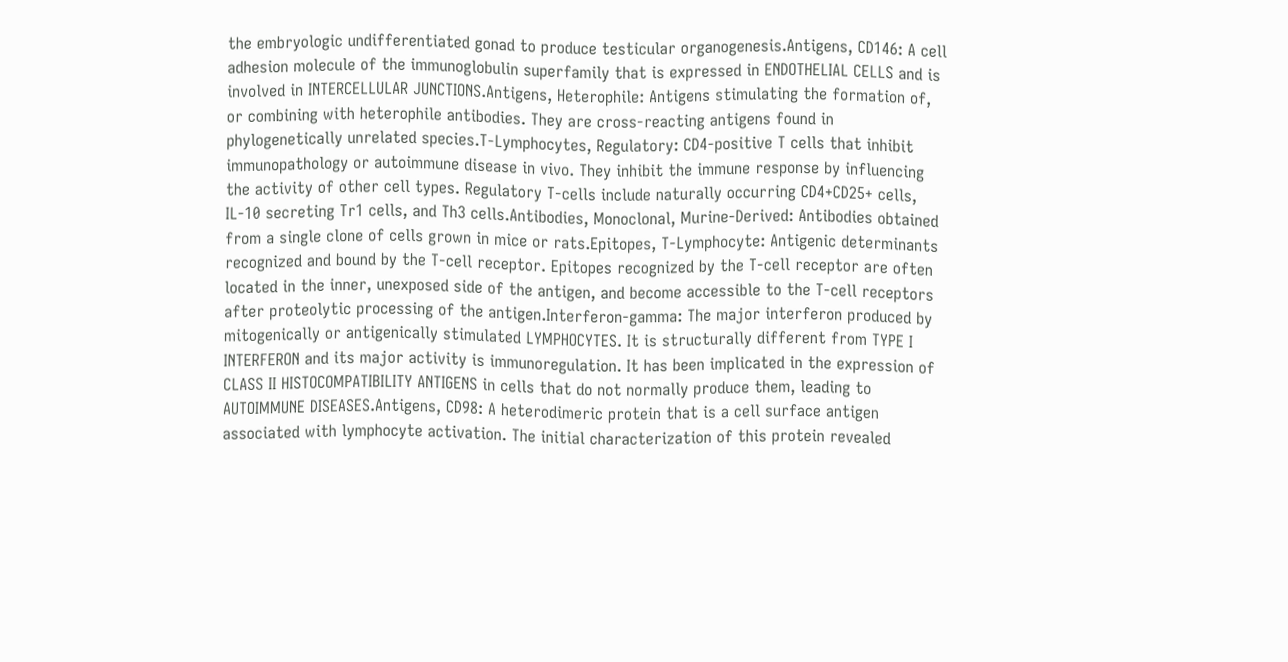the embryologic undifferentiated gonad to produce testicular organogenesis.Antigens, CD146: A cell adhesion molecule of the immunoglobulin superfamily that is expressed in ENDOTHELIAL CELLS and is involved in INTERCELLULAR JUNCTIONS.Antigens, Heterophile: Antigens stimulating the formation of, or combining with heterophile antibodies. They are cross-reacting antigens found in phylogenetically unrelated species.T-Lymphocytes, Regulatory: CD4-positive T cells that inhibit immunopathology or autoimmune disease in vivo. They inhibit the immune response by influencing the activity of other cell types. Regulatory T-cells include naturally occurring CD4+CD25+ cells, IL-10 secreting Tr1 cells, and Th3 cells.Antibodies, Monoclonal, Murine-Derived: Antibodies obtained from a single clone of cells grown in mice or rats.Epitopes, T-Lymphocyte: Antigenic determinants recognized and bound by the T-cell receptor. Epitopes recognized by the T-cell receptor are often located in the inner, unexposed side of the antigen, and become accessible to the T-cell receptors after proteolytic processing of the antigen.Interferon-gamma: The major interferon produced by mitogenically or antigenically stimulated LYMPHOCYTES. It is structurally different from TYPE I INTERFERON and its major activity is immunoregulation. It has been implicated in the expression of CLASS II HISTOCOMPATIBILITY ANTIGENS in cells that do not normally produce them, leading to AUTOIMMUNE DISEASES.Antigens, CD98: A heterodimeric protein that is a cell surface antigen associated with lymphocyte activation. The initial characterization of this protein revealed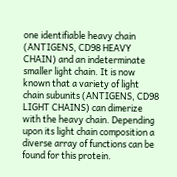one identifiable heavy chain (ANTIGENS, CD98 HEAVY CHAIN) and an indeterminate smaller light chain. It is now known that a variety of light chain subunits (ANTIGENS, CD98 LIGHT CHAINS) can dimerize with the heavy chain. Depending upon its light chain composition a diverse array of functions can be found for this protein.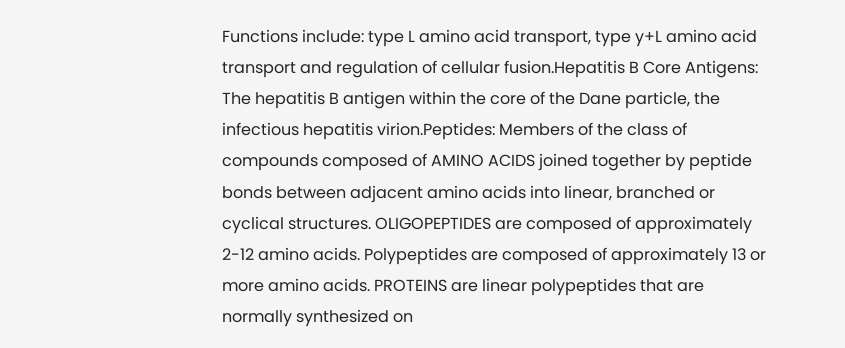Functions include: type L amino acid transport, type y+L amino acid transport and regulation of cellular fusion.Hepatitis B Core Antigens: The hepatitis B antigen within the core of the Dane particle, the infectious hepatitis virion.Peptides: Members of the class of compounds composed of AMINO ACIDS joined together by peptide bonds between adjacent amino acids into linear, branched or cyclical structures. OLIGOPEPTIDES are composed of approximately 2-12 amino acids. Polypeptides are composed of approximately 13 or more amino acids. PROTEINS are linear polypeptides that are normally synthesized on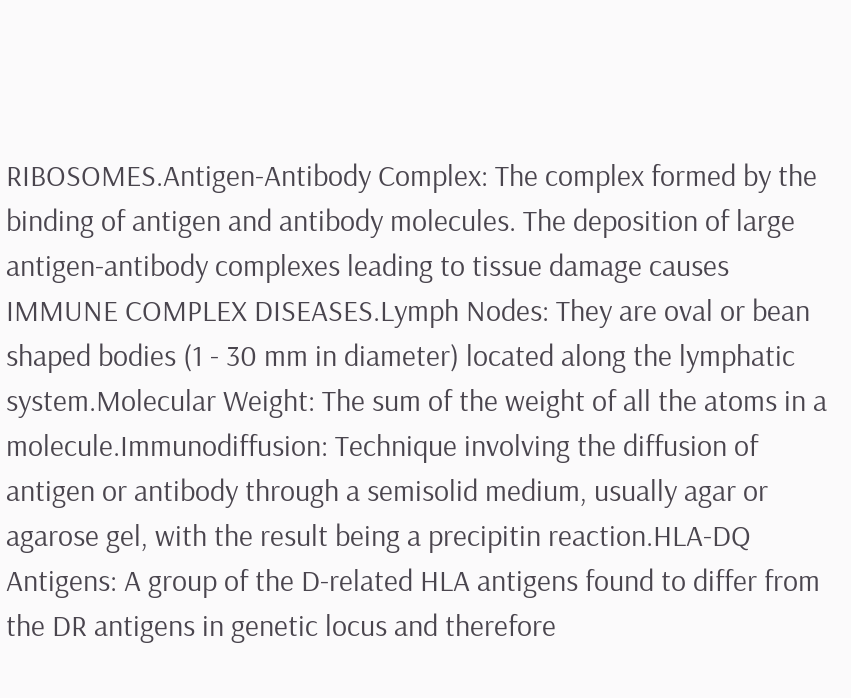RIBOSOMES.Antigen-Antibody Complex: The complex formed by the binding of antigen and antibody molecules. The deposition of large antigen-antibody complexes leading to tissue damage causes IMMUNE COMPLEX DISEASES.Lymph Nodes: They are oval or bean shaped bodies (1 - 30 mm in diameter) located along the lymphatic system.Molecular Weight: The sum of the weight of all the atoms in a molecule.Immunodiffusion: Technique involving the diffusion of antigen or antibody through a semisolid medium, usually agar or agarose gel, with the result being a precipitin reaction.HLA-DQ Antigens: A group of the D-related HLA antigens found to differ from the DR antigens in genetic locus and therefore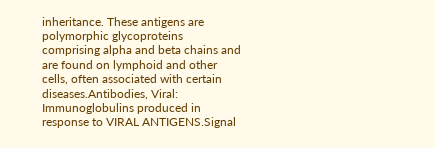inheritance. These antigens are polymorphic glycoproteins comprising alpha and beta chains and are found on lymphoid and other cells, often associated with certain diseases.Antibodies, Viral: Immunoglobulins produced in response to VIRAL ANTIGENS.Signal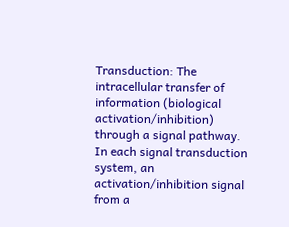Transduction: The intracellular transfer of information (biological activation/inhibition) through a signal pathway. In each signal transduction system, an activation/inhibition signal from a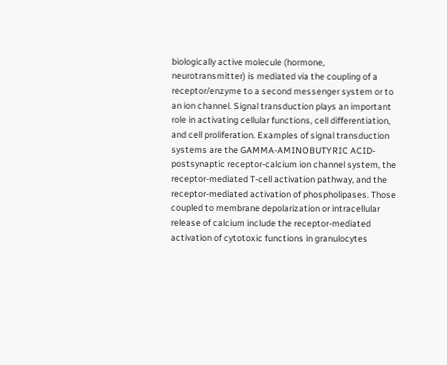biologically active molecule (hormone, neurotransmitter) is mediated via the coupling of a receptor/enzyme to a second messenger system or to an ion channel. Signal transduction plays an important role in activating cellular functions, cell differentiation, and cell proliferation. Examples of signal transduction systems are the GAMMA-AMINOBUTYRIC ACID-postsynaptic receptor-calcium ion channel system, the receptor-mediated T-cell activation pathway, and the receptor-mediated activation of phospholipases. Those coupled to membrane depolarization or intracellular release of calcium include the receptor-mediated activation of cytotoxic functions in granulocytes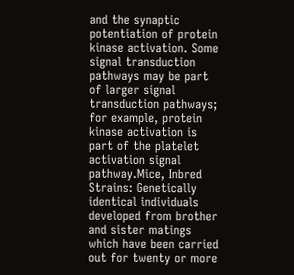and the synaptic potentiation of protein kinase activation. Some signal transduction pathways may be part of larger signal transduction pathways; for example, protein kinase activation is part of the platelet activation signal pathway.Mice, Inbred Strains: Genetically identical individuals developed from brother and sister matings which have been carried out for twenty or more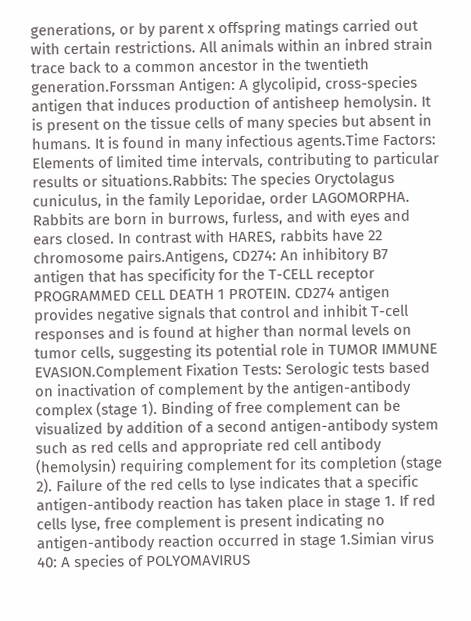generations, or by parent x offspring matings carried out with certain restrictions. All animals within an inbred strain trace back to a common ancestor in the twentieth generation.Forssman Antigen: A glycolipid, cross-species antigen that induces production of antisheep hemolysin. It is present on the tissue cells of many species but absent in humans. It is found in many infectious agents.Time Factors: Elements of limited time intervals, contributing to particular results or situations.Rabbits: The species Oryctolagus cuniculus, in the family Leporidae, order LAGOMORPHA. Rabbits are born in burrows, furless, and with eyes and ears closed. In contrast with HARES, rabbits have 22 chromosome pairs.Antigens, CD274: An inhibitory B7 antigen that has specificity for the T-CELL receptor PROGRAMMED CELL DEATH 1 PROTEIN. CD274 antigen provides negative signals that control and inhibit T-cell responses and is found at higher than normal levels on tumor cells, suggesting its potential role in TUMOR IMMUNE EVASION.Complement Fixation Tests: Serologic tests based on inactivation of complement by the antigen-antibody complex (stage 1). Binding of free complement can be visualized by addition of a second antigen-antibody system such as red cells and appropriate red cell antibody (hemolysin) requiring complement for its completion (stage 2). Failure of the red cells to lyse indicates that a specific antigen-antibody reaction has taken place in stage 1. If red cells lyse, free complement is present indicating no antigen-antibody reaction occurred in stage 1.Simian virus 40: A species of POLYOMAVIRUS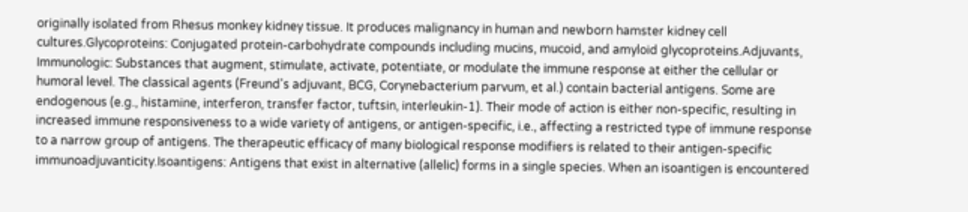originally isolated from Rhesus monkey kidney tissue. It produces malignancy in human and newborn hamster kidney cell cultures.Glycoproteins: Conjugated protein-carbohydrate compounds including mucins, mucoid, and amyloid glycoproteins.Adjuvants, Immunologic: Substances that augment, stimulate, activate, potentiate, or modulate the immune response at either the cellular or humoral level. The classical agents (Freund's adjuvant, BCG, Corynebacterium parvum, et al.) contain bacterial antigens. Some are endogenous (e.g., histamine, interferon, transfer factor, tuftsin, interleukin-1). Their mode of action is either non-specific, resulting in increased immune responsiveness to a wide variety of antigens, or antigen-specific, i.e., affecting a restricted type of immune response to a narrow group of antigens. The therapeutic efficacy of many biological response modifiers is related to their antigen-specific immunoadjuvanticity.Isoantigens: Antigens that exist in alternative (allelic) forms in a single species. When an isoantigen is encountered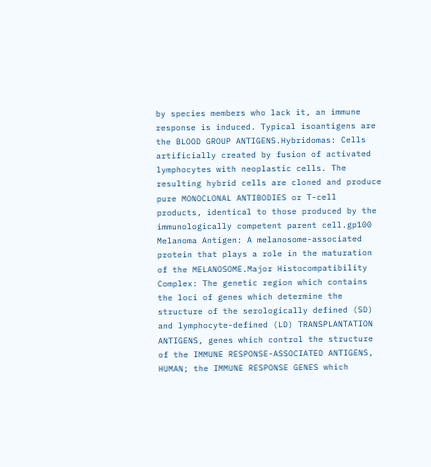by species members who lack it, an immune response is induced. Typical isoantigens are the BLOOD GROUP ANTIGENS.Hybridomas: Cells artificially created by fusion of activated lymphocytes with neoplastic cells. The resulting hybrid cells are cloned and produce pure MONOCLONAL ANTIBODIES or T-cell products, identical to those produced by the immunologically competent parent cell.gp100 Melanoma Antigen: A melanosome-associated protein that plays a role in the maturation of the MELANOSOME.Major Histocompatibility Complex: The genetic region which contains the loci of genes which determine the structure of the serologically defined (SD) and lymphocyte-defined (LD) TRANSPLANTATION ANTIGENS, genes which control the structure of the IMMUNE RESPONSE-ASSOCIATED ANTIGENS, HUMAN; the IMMUNE RESPONSE GENES which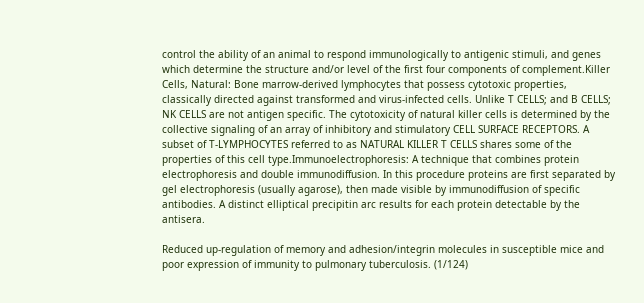control the ability of an animal to respond immunologically to antigenic stimuli, and genes which determine the structure and/or level of the first four components of complement.Killer Cells, Natural: Bone marrow-derived lymphocytes that possess cytotoxic properties, classically directed against transformed and virus-infected cells. Unlike T CELLS; and B CELLS; NK CELLS are not antigen specific. The cytotoxicity of natural killer cells is determined by the collective signaling of an array of inhibitory and stimulatory CELL SURFACE RECEPTORS. A subset of T-LYMPHOCYTES referred to as NATURAL KILLER T CELLS shares some of the properties of this cell type.Immunoelectrophoresis: A technique that combines protein electrophoresis and double immunodiffusion. In this procedure proteins are first separated by gel electrophoresis (usually agarose), then made visible by immunodiffusion of specific antibodies. A distinct elliptical precipitin arc results for each protein detectable by the antisera.

Reduced up-regulation of memory and adhesion/integrin molecules in susceptible mice and poor expression of immunity to pulmonary tuberculosis. (1/124)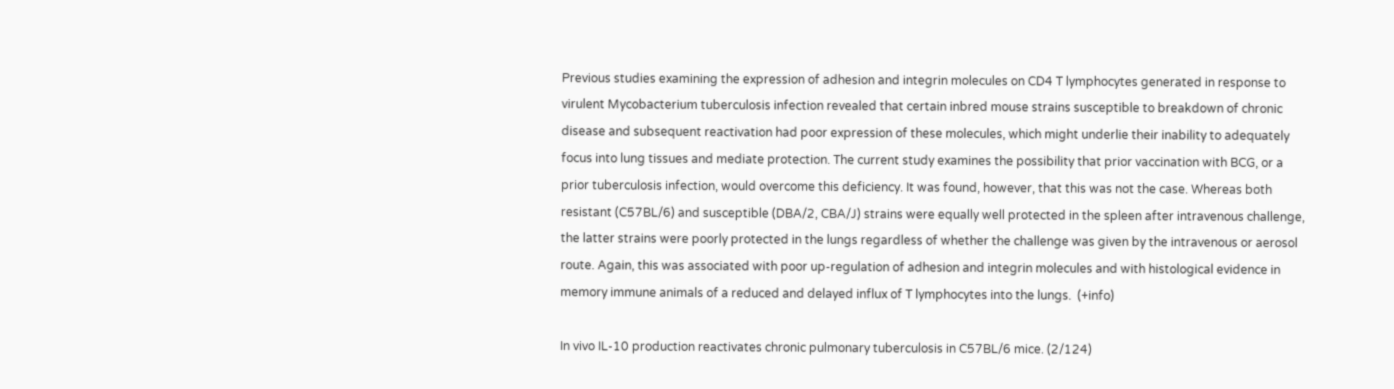Previous studies examining the expression of adhesion and integrin molecules on CD4 T lymphocytes generated in response to virulent Mycobacterium tuberculosis infection revealed that certain inbred mouse strains susceptible to breakdown of chronic disease and subsequent reactivation had poor expression of these molecules, which might underlie their inability to adequately focus into lung tissues and mediate protection. The current study examines the possibility that prior vaccination with BCG, or a prior tuberculosis infection, would overcome this deficiency. It was found, however, that this was not the case. Whereas both resistant (C57BL/6) and susceptible (DBA/2, CBA/J) strains were equally well protected in the spleen after intravenous challenge, the latter strains were poorly protected in the lungs regardless of whether the challenge was given by the intravenous or aerosol route. Again, this was associated with poor up-regulation of adhesion and integrin molecules and with histological evidence in memory immune animals of a reduced and delayed influx of T lymphocytes into the lungs.  (+info)

In vivo IL-10 production reactivates chronic pulmonary tuberculosis in C57BL/6 mice. (2/124)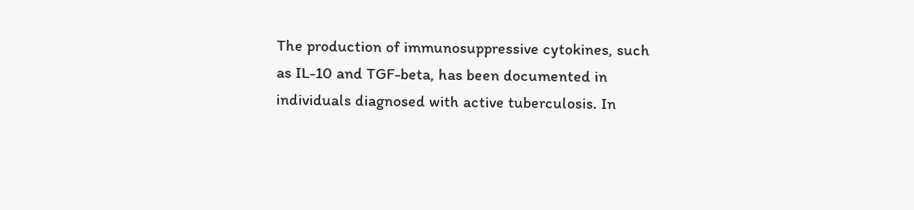The production of immunosuppressive cytokines, such as IL-10 and TGF-beta, has been documented in individuals diagnosed with active tuberculosis. In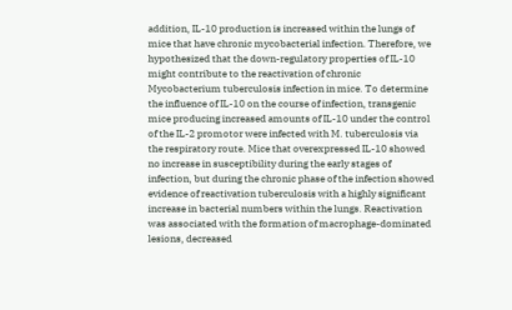addition, IL-10 production is increased within the lungs of mice that have chronic mycobacterial infection. Therefore, we hypothesized that the down-regulatory properties of IL-10 might contribute to the reactivation of chronic Mycobacterium tuberculosis infection in mice. To determine the influence of IL-10 on the course of infection, transgenic mice producing increased amounts of IL-10 under the control of the IL-2 promotor were infected with M. tuberculosis via the respiratory route. Mice that overexpressed IL-10 showed no increase in susceptibility during the early stages of infection, but during the chronic phase of the infection showed evidence of reactivation tuberculosis with a highly significant increase in bacterial numbers within the lungs. Reactivation was associated with the formation of macrophage-dominated lesions, decreased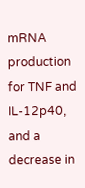mRNA production for TNF and IL-12p40, and a decrease in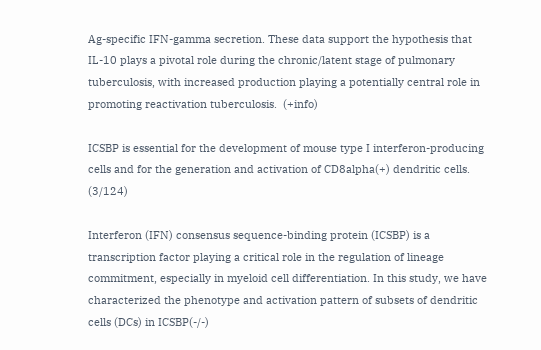Ag-specific IFN-gamma secretion. These data support the hypothesis that IL-10 plays a pivotal role during the chronic/latent stage of pulmonary tuberculosis, with increased production playing a potentially central role in promoting reactivation tuberculosis.  (+info)

ICSBP is essential for the development of mouse type I interferon-producing cells and for the generation and activation of CD8alpha(+) dendritic cells. (3/124)

Interferon (IFN) consensus sequence-binding protein (ICSBP) is a transcription factor playing a critical role in the regulation of lineage commitment, especially in myeloid cell differentiation. In this study, we have characterized the phenotype and activation pattern of subsets of dendritic cells (DCs) in ICSBP(-/-)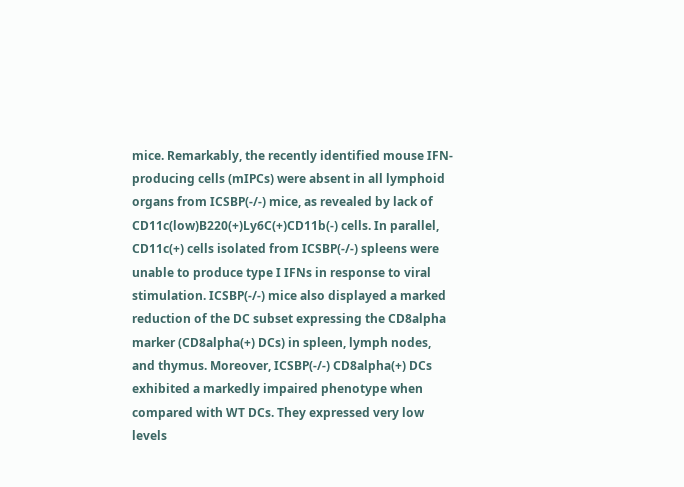mice. Remarkably, the recently identified mouse IFN-producing cells (mIPCs) were absent in all lymphoid organs from ICSBP(-/-) mice, as revealed by lack of CD11c(low)B220(+)Ly6C(+)CD11b(-) cells. In parallel, CD11c(+) cells isolated from ICSBP(-/-) spleens were unable to produce type I IFNs in response to viral stimulation. ICSBP(-/-) mice also displayed a marked reduction of the DC subset expressing the CD8alpha marker (CD8alpha(+) DCs) in spleen, lymph nodes, and thymus. Moreover, ICSBP(-/-) CD8alpha(+) DCs exhibited a markedly impaired phenotype when compared with WT DCs. They expressed very low levels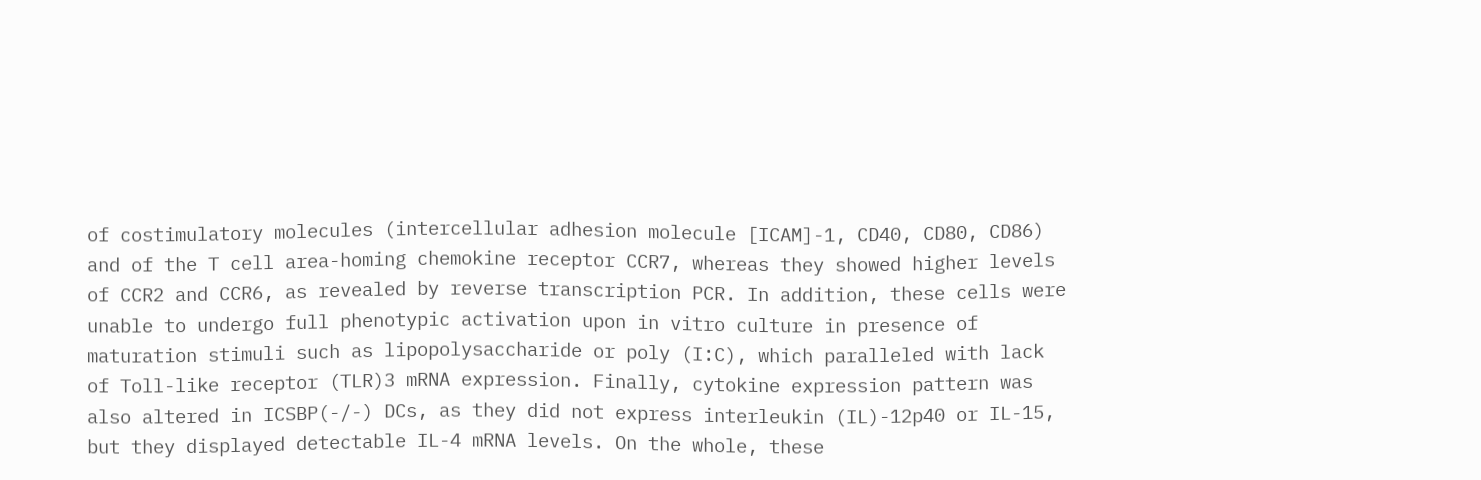of costimulatory molecules (intercellular adhesion molecule [ICAM]-1, CD40, CD80, CD86) and of the T cell area-homing chemokine receptor CCR7, whereas they showed higher levels of CCR2 and CCR6, as revealed by reverse transcription PCR. In addition, these cells were unable to undergo full phenotypic activation upon in vitro culture in presence of maturation stimuli such as lipopolysaccharide or poly (I:C), which paralleled with lack of Toll-like receptor (TLR)3 mRNA expression. Finally, cytokine expression pattern was also altered in ICSBP(-/-) DCs, as they did not express interleukin (IL)-12p40 or IL-15, but they displayed detectable IL-4 mRNA levels. On the whole, these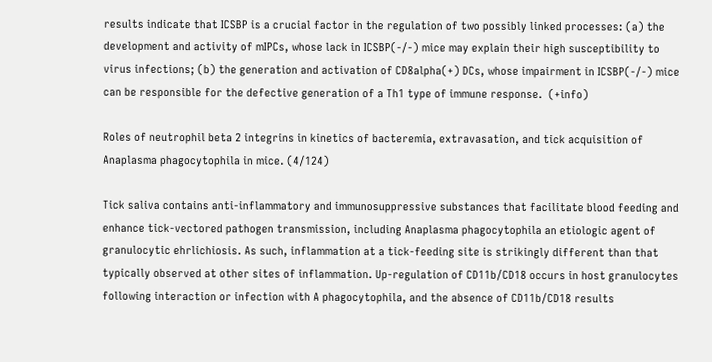results indicate that ICSBP is a crucial factor in the regulation of two possibly linked processes: (a) the development and activity of mIPCs, whose lack in ICSBP(-/-) mice may explain their high susceptibility to virus infections; (b) the generation and activation of CD8alpha(+) DCs, whose impairment in ICSBP(-/-) mice can be responsible for the defective generation of a Th1 type of immune response.  (+info)

Roles of neutrophil beta 2 integrins in kinetics of bacteremia, extravasation, and tick acquisition of Anaplasma phagocytophila in mice. (4/124)

Tick saliva contains anti-inflammatory and immunosuppressive substances that facilitate blood feeding and enhance tick-vectored pathogen transmission, including Anaplasma phagocytophila an etiologic agent of granulocytic ehrlichiosis. As such, inflammation at a tick-feeding site is strikingly different than that typically observed at other sites of inflammation. Up-regulation of CD11b/CD18 occurs in host granulocytes following interaction or infection with A phagocytophila, and the absence of CD11b/CD18 results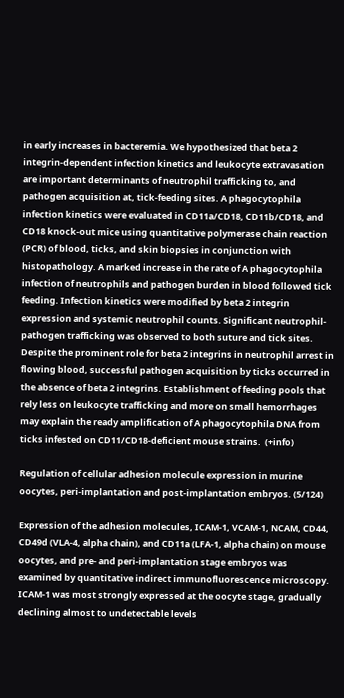in early increases in bacteremia. We hypothesized that beta 2 integrin-dependent infection kinetics and leukocyte extravasation are important determinants of neutrophil trafficking to, and pathogen acquisition at, tick-feeding sites. A phagocytophila infection kinetics were evaluated in CD11a/CD18, CD11b/CD18, and CD18 knock-out mice using quantitative polymerase chain reaction (PCR) of blood, ticks, and skin biopsies in conjunction with histopathology. A marked increase in the rate of A phagocytophila infection of neutrophils and pathogen burden in blood followed tick feeding. Infection kinetics were modified by beta 2 integrin expression and systemic neutrophil counts. Significant neutrophil-pathogen trafficking was observed to both suture and tick sites. Despite the prominent role for beta 2 integrins in neutrophil arrest in flowing blood, successful pathogen acquisition by ticks occurred in the absence of beta 2 integrins. Establishment of feeding pools that rely less on leukocyte trafficking and more on small hemorrhages may explain the ready amplification of A phagocytophila DNA from ticks infested on CD11/CD18-deficient mouse strains.  (+info)

Regulation of cellular adhesion molecule expression in murine oocytes, peri-implantation and post-implantation embryos. (5/124)

Expression of the adhesion molecules, ICAM-1, VCAM-1, NCAM, CD44, CD49d (VLA-4, alpha chain), and CD11a (LFA-1, alpha chain) on mouse oocytes, and pre- and peri-implantation stage embryos was examined by quantitative indirect immunofluorescence microscopy. ICAM-1 was most strongly expressed at the oocyte stage, gradually declining almost to undetectable levels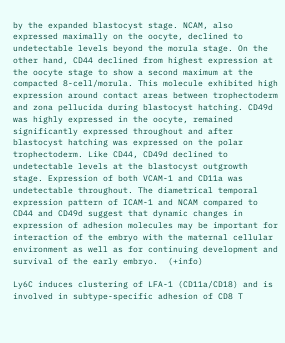by the expanded blastocyst stage. NCAM, also expressed maximally on the oocyte, declined to undetectable levels beyond the morula stage. On the other hand, CD44 declined from highest expression at the oocyte stage to show a second maximum at the compacted 8-cell/morula. This molecule exhibited high expression around contact areas between trophectoderm and zona pellucida during blastocyst hatching. CD49d was highly expressed in the oocyte, remained significantly expressed throughout and after blastocyst hatching was expressed on the polar trophectoderm. Like CD44, CD49d declined to undetectable levels at the blastocyst outgrowth stage. Expression of both VCAM-1 and CD11a was undetectable throughout. The diametrical temporal expression pattern of ICAM-1 and NCAM compared to CD44 and CD49d suggest that dynamic changes in expression of adhesion molecules may be important for interaction of the embryo with the maternal cellular environment as well as for continuing development and survival of the early embryo.  (+info)

Ly6C induces clustering of LFA-1 (CD11a/CD18) and is involved in subtype-specific adhesion of CD8 T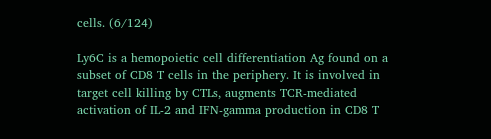cells. (6/124)

Ly6C is a hemopoietic cell differentiation Ag found on a subset of CD8 T cells in the periphery. It is involved in target cell killing by CTLs, augments TCR-mediated activation of IL-2 and IFN-gamma production in CD8 T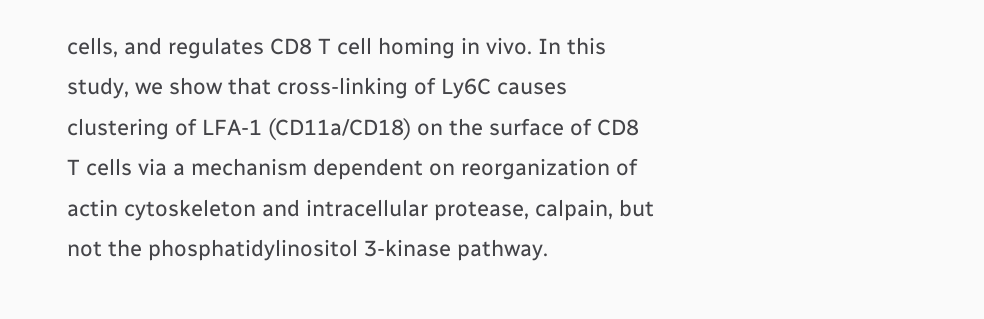cells, and regulates CD8 T cell homing in vivo. In this study, we show that cross-linking of Ly6C causes clustering of LFA-1 (CD11a/CD18) on the surface of CD8 T cells via a mechanism dependent on reorganization of actin cytoskeleton and intracellular protease, calpain, but not the phosphatidylinositol 3-kinase pathway.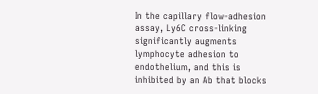In the capillary flow-adhesion assay, Ly6C cross-linking significantly augments lymphocyte adhesion to endothelium, and this is inhibited by an Ab that blocks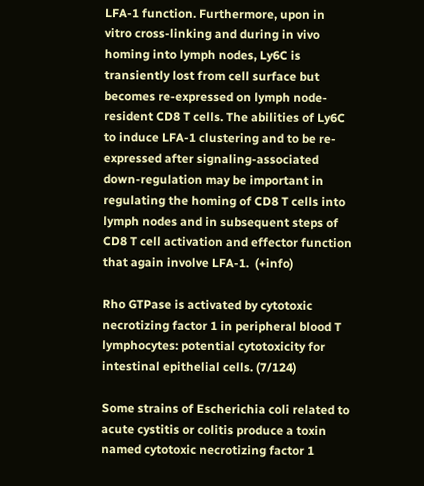LFA-1 function. Furthermore, upon in vitro cross-linking and during in vivo homing into lymph nodes, Ly6C is transiently lost from cell surface but becomes re-expressed on lymph node-resident CD8 T cells. The abilities of Ly6C to induce LFA-1 clustering and to be re-expressed after signaling-associated down-regulation may be important in regulating the homing of CD8 T cells into lymph nodes and in subsequent steps of CD8 T cell activation and effector function that again involve LFA-1.  (+info)

Rho GTPase is activated by cytotoxic necrotizing factor 1 in peripheral blood T lymphocytes: potential cytotoxicity for intestinal epithelial cells. (7/124)

Some strains of Escherichia coli related to acute cystitis or colitis produce a toxin named cytotoxic necrotizing factor 1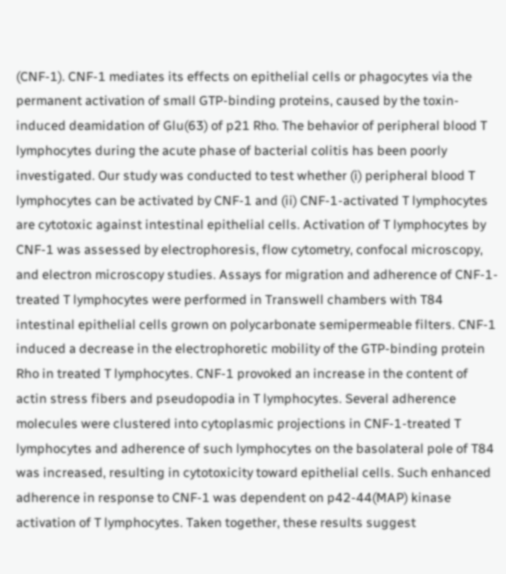(CNF-1). CNF-1 mediates its effects on epithelial cells or phagocytes via the permanent activation of small GTP-binding proteins, caused by the toxin-induced deamidation of Glu(63) of p21 Rho. The behavior of peripheral blood T lymphocytes during the acute phase of bacterial colitis has been poorly investigated. Our study was conducted to test whether (i) peripheral blood T lymphocytes can be activated by CNF-1 and (ii) CNF-1-activated T lymphocytes are cytotoxic against intestinal epithelial cells. Activation of T lymphocytes by CNF-1 was assessed by electrophoresis, flow cytometry, confocal microscopy, and electron microscopy studies. Assays for migration and adherence of CNF-1-treated T lymphocytes were performed in Transwell chambers with T84 intestinal epithelial cells grown on polycarbonate semipermeable filters. CNF-1 induced a decrease in the electrophoretic mobility of the GTP-binding protein Rho in treated T lymphocytes. CNF-1 provoked an increase in the content of actin stress fibers and pseudopodia in T lymphocytes. Several adherence molecules were clustered into cytoplasmic projections in CNF-1-treated T lymphocytes and adherence of such lymphocytes on the basolateral pole of T84 was increased, resulting in cytotoxicity toward epithelial cells. Such enhanced adherence in response to CNF-1 was dependent on p42-44(MAP) kinase activation of T lymphocytes. Taken together, these results suggest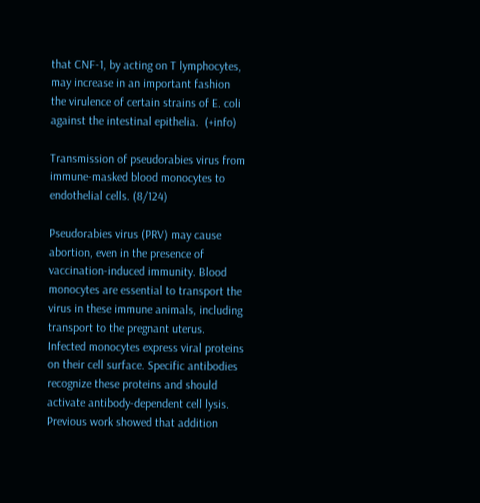that CNF-1, by acting on T lymphocytes, may increase in an important fashion the virulence of certain strains of E. coli against the intestinal epithelia.  (+info)

Transmission of pseudorabies virus from immune-masked blood monocytes to endothelial cells. (8/124)

Pseudorabies virus (PRV) may cause abortion, even in the presence of vaccination-induced immunity. Blood monocytes are essential to transport the virus in these immune animals, including transport to the pregnant uterus. Infected monocytes express viral proteins on their cell surface. Specific antibodies recognize these proteins and should activate antibody-dependent cell lysis. Previous work showed that addition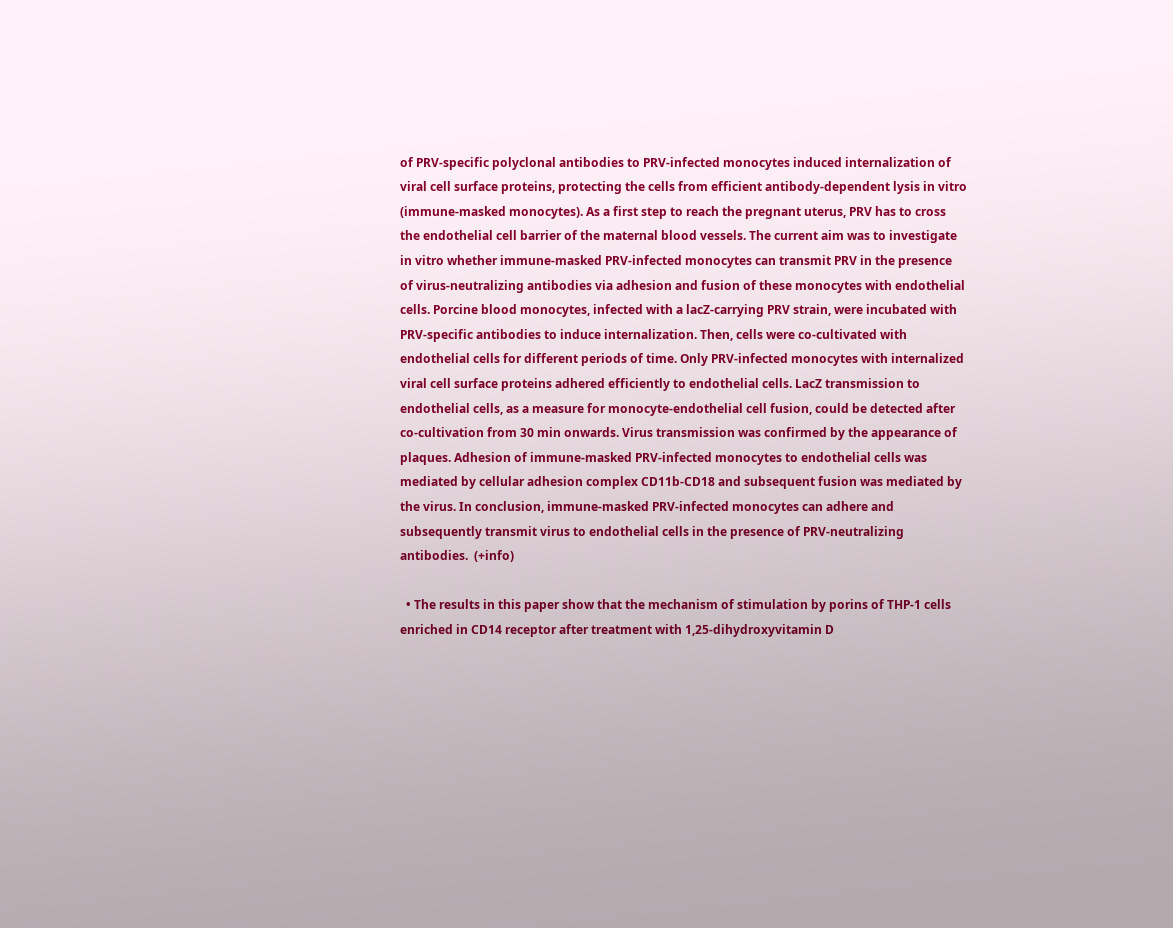of PRV-specific polyclonal antibodies to PRV-infected monocytes induced internalization of viral cell surface proteins, protecting the cells from efficient antibody-dependent lysis in vitro (immune-masked monocytes). As a first step to reach the pregnant uterus, PRV has to cross the endothelial cell barrier of the maternal blood vessels. The current aim was to investigate in vitro whether immune-masked PRV-infected monocytes can transmit PRV in the presence of virus-neutralizing antibodies via adhesion and fusion of these monocytes with endothelial cells. Porcine blood monocytes, infected with a lacZ-carrying PRV strain, were incubated with PRV-specific antibodies to induce internalization. Then, cells were co-cultivated with endothelial cells for different periods of time. Only PRV-infected monocytes with internalized viral cell surface proteins adhered efficiently to endothelial cells. LacZ transmission to endothelial cells, as a measure for monocyte-endothelial cell fusion, could be detected after co-cultivation from 30 min onwards. Virus transmission was confirmed by the appearance of plaques. Adhesion of immune-masked PRV-infected monocytes to endothelial cells was mediated by cellular adhesion complex CD11b-CD18 and subsequent fusion was mediated by the virus. In conclusion, immune-masked PRV-infected monocytes can adhere and subsequently transmit virus to endothelial cells in the presence of PRV-neutralizing antibodies.  (+info)

  • The results in this paper show that the mechanism of stimulation by porins of THP-1 cells enriched in CD14 receptor after treatment with 1,25-dihydroxyvitamin D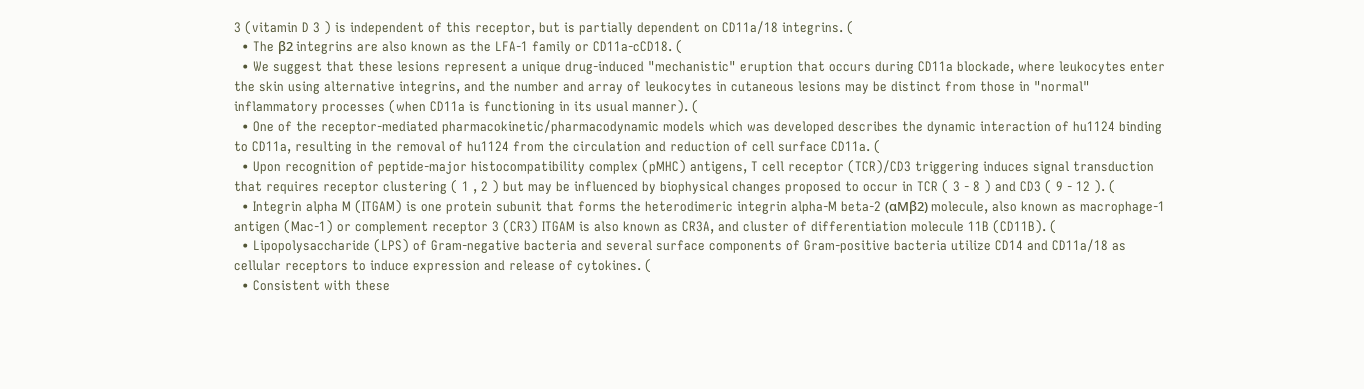3 (vitamin D 3 ) is independent of this receptor, but is partially dependent on CD11a/18 integrins. (
  • The β2 integrins are also known as the LFA-1 family or CD11a-cCD18. (
  • We suggest that these lesions represent a unique drug-induced "mechanistic" eruption that occurs during CD11a blockade, where leukocytes enter the skin using alternative integrins, and the number and array of leukocytes in cutaneous lesions may be distinct from those in "normal" inflammatory processes (when CD11a is functioning in its usual manner). (
  • One of the receptor-mediated pharmacokinetic/pharmacodynamic models which was developed describes the dynamic interaction of hu1124 binding to CD11a, resulting in the removal of hu1124 from the circulation and reduction of cell surface CD11a. (
  • Upon recognition of peptide-major histocompatibility complex (pMHC) antigens, T cell receptor (TCR)/CD3 triggering induces signal transduction that requires receptor clustering ( 1 , 2 ) but may be influenced by biophysical changes proposed to occur in TCR ( 3 - 8 ) and CD3 ( 9 - 12 ). (
  • Integrin alpha M (ITGAM) is one protein subunit that forms the heterodimeric integrin alpha-M beta-2 (αMβ2) molecule, also known as macrophage-1 antigen (Mac-1) or complement receptor 3 (CR3) ITGAM is also known as CR3A, and cluster of differentiation molecule 11B (CD11B). (
  • Lipopolysaccharide (LPS) of Gram-negative bacteria and several surface components of Gram-positive bacteria utilize CD14 and CD11a/18 as cellular receptors to induce expression and release of cytokines. (
  • Consistent with these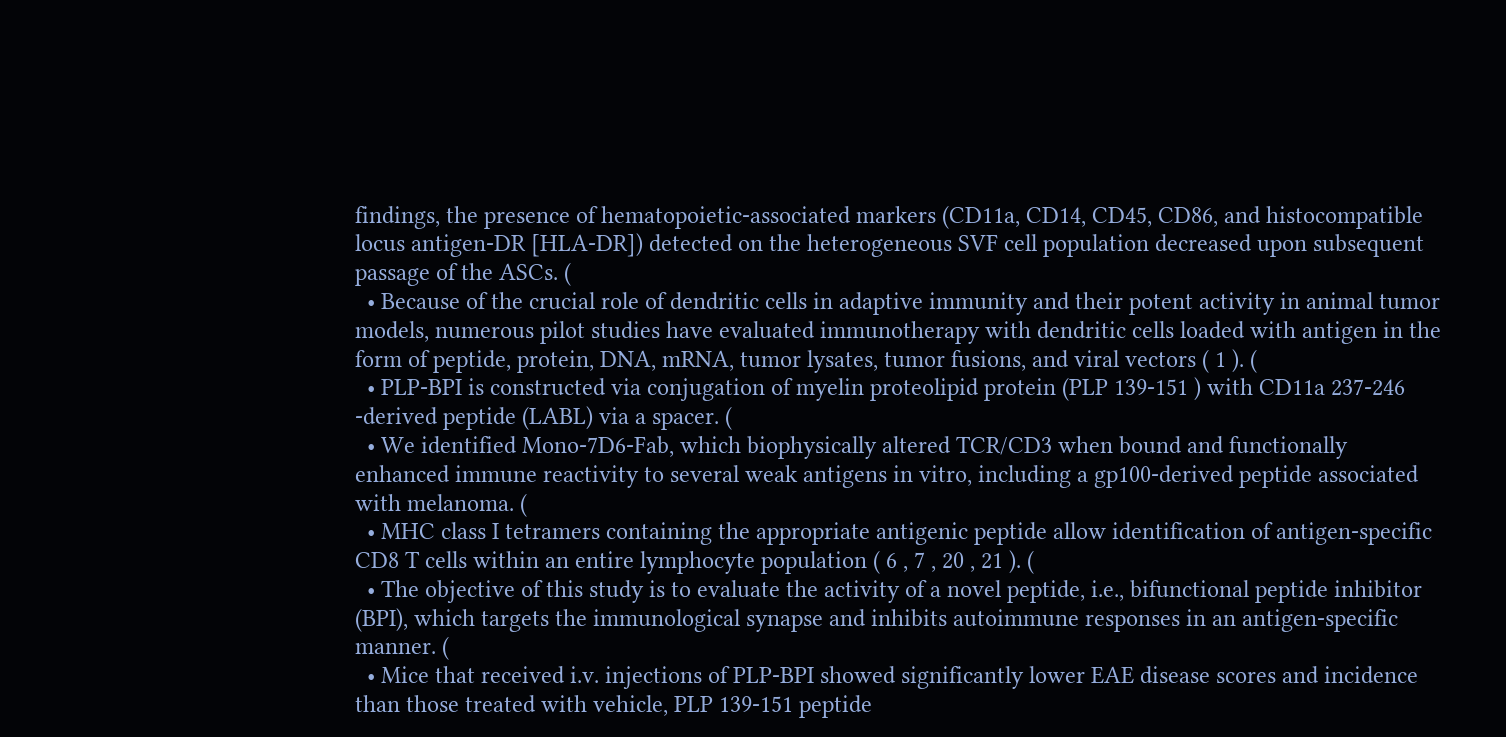findings, the presence of hematopoietic-associated markers (CD11a, CD14, CD45, CD86, and histocompatible locus antigen-DR [HLA-DR]) detected on the heterogeneous SVF cell population decreased upon subsequent passage of the ASCs. (
  • Because of the crucial role of dendritic cells in adaptive immunity and their potent activity in animal tumor models, numerous pilot studies have evaluated immunotherapy with dendritic cells loaded with antigen in the form of peptide, protein, DNA, mRNA, tumor lysates, tumor fusions, and viral vectors ( 1 ). (
  • PLP-BPI is constructed via conjugation of myelin proteolipid protein (PLP 139-151 ) with CD11a 237-246 -derived peptide (LABL) via a spacer. (
  • We identified Mono-7D6-Fab, which biophysically altered TCR/CD3 when bound and functionally enhanced immune reactivity to several weak antigens in vitro, including a gp100-derived peptide associated with melanoma. (
  • MHC class I tetramers containing the appropriate antigenic peptide allow identification of antigen-specific CD8 T cells within an entire lymphocyte population ( 6 , 7 , 20 , 21 ). (
  • The objective of this study is to evaluate the activity of a novel peptide, i.e., bifunctional peptide inhibitor (BPI), which targets the immunological synapse and inhibits autoimmune responses in an antigen-specific manner. (
  • Mice that received i.v. injections of PLP-BPI showed significantly lower EAE disease scores and incidence than those treated with vehicle, PLP 139-151 peptide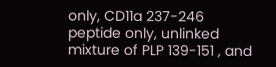only, CD11a 237-246 peptide only, unlinked mixture of PLP 139-151 , and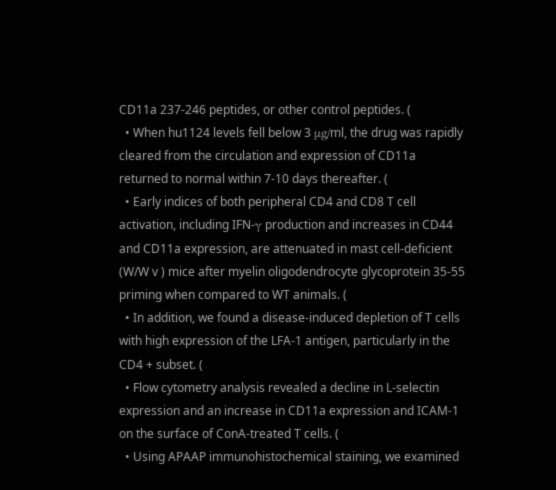CD11a 237-246 peptides, or other control peptides. (
  • When hu1124 levels fell below 3 μg/ml, the drug was rapidly cleared from the circulation and expression of CD11a returned to normal within 7-10 days thereafter. (
  • Early indices of both peripheral CD4 and CD8 T cell activation, including IFN-γ production and increases in CD44 and CD11a expression, are attenuated in mast cell-deficient (W/W v ) mice after myelin oligodendrocyte glycoprotein 35-55 priming when compared to WT animals. (
  • In addition, we found a disease-induced depletion of T cells with high expression of the LFA-1 antigen, particularly in the CD4 + subset. (
  • Flow cytometry analysis revealed a decline in L-selectin expression and an increase in CD11a expression and ICAM-1 on the surface of ConA-treated T cells. (
  • Using APAAP immunohistochemical staining, we examined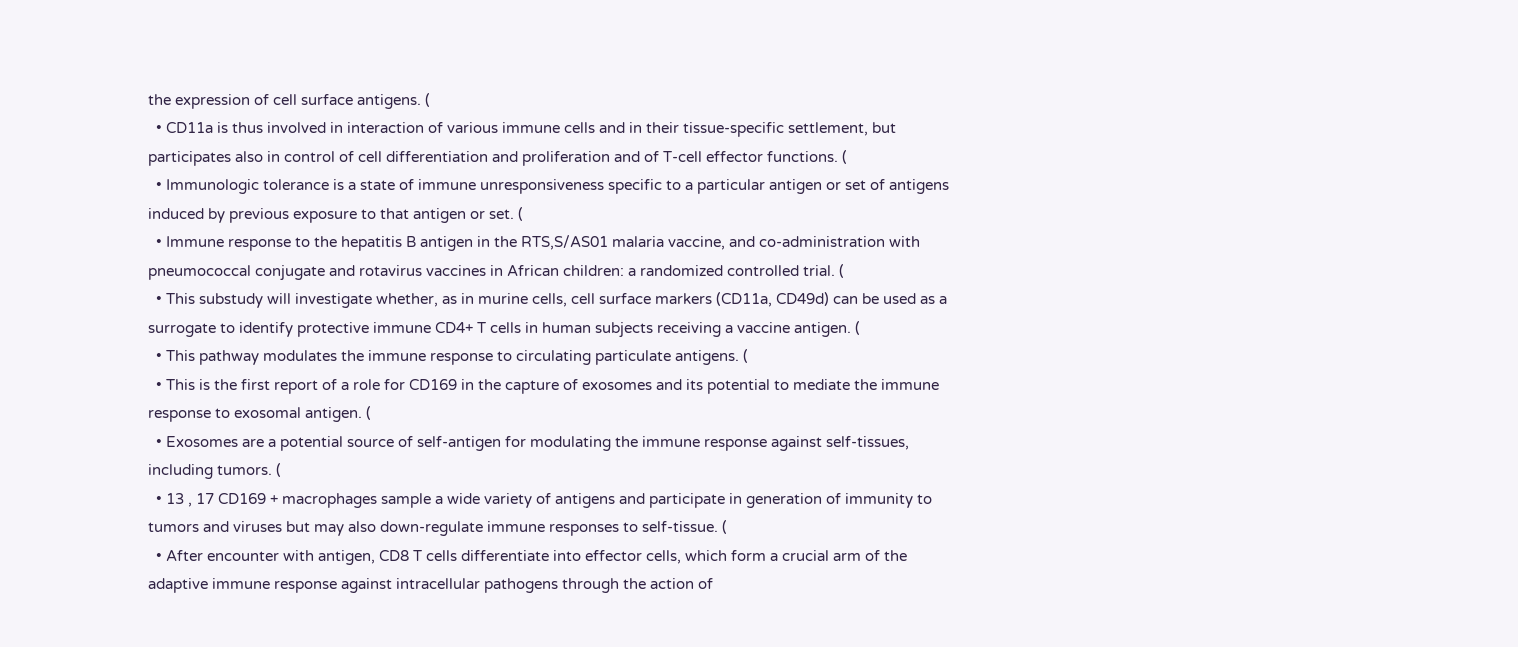the expression of cell surface antigens. (
  • CD11a is thus involved in interaction of various immune cells and in their tissue-specific settlement, but participates also in control of cell differentiation and proliferation and of T-cell effector functions. (
  • Immunologic tolerance is a state of immune unresponsiveness specific to a particular antigen or set of antigens induced by previous exposure to that antigen or set. (
  • Immune response to the hepatitis B antigen in the RTS,S/AS01 malaria vaccine, and co-administration with pneumococcal conjugate and rotavirus vaccines in African children: a randomized controlled trial. (
  • This substudy will investigate whether, as in murine cells, cell surface markers (CD11a, CD49d) can be used as a surrogate to identify protective immune CD4+ T cells in human subjects receiving a vaccine antigen. (
  • This pathway modulates the immune response to circulating particulate antigens. (
  • This is the first report of a role for CD169 in the capture of exosomes and its potential to mediate the immune response to exosomal antigen. (
  • Exosomes are a potential source of self-antigen for modulating the immune response against self-tissues, including tumors. (
  • 13 , 17 CD169 + macrophages sample a wide variety of antigens and participate in generation of immunity to tumors and viruses but may also down-regulate immune responses to self-tissue. (
  • After encounter with antigen, CD8 T cells differentiate into effector cells, which form a crucial arm of the adaptive immune response against intracellular pathogens through the action of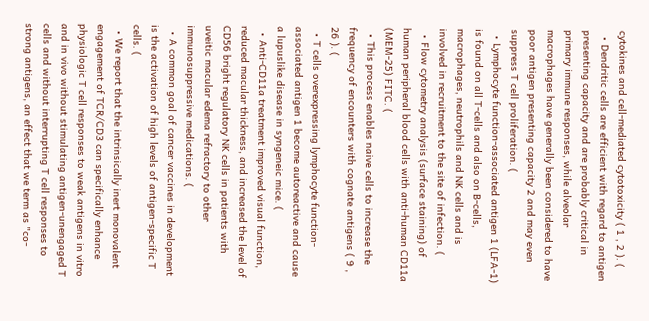cytokines and cell-mediated cytotoxicity ( 1 , 2 ). (
  • Dendritic cells are efficient with regard to antigen presenting capacity and are probably critical in primary immune responses, while alveolar macrophages have generally been considered to have poor antigen presenting capacity 2 and may even suppress T cell proliferation. (
  • Lymphocyte function-associated antigen 1 (LFA-1) is found on all T-cells and also on B-cells, macrophages, neutrophils and NK cells and is involved in recruitment to the site of infection. (
  • Flow cytometry analysis (surface staining) of human peripheral blood cells with anti-human CD11a (MEM-25) FITC. (
  • This process enables naive cells to increase the frequency of encounters with cognate antigens ( 9 , 26 ). (
  • T cells overexpressing lymphocyte function-associated antigen 1 become autoreactive and cause a lupuslike disease in syngeneic mice. (
  • Anti-CD11a treatment improved visual function, reduced macular thickness, and increased the level of CD56 bright regulatory NK cells in patients with uveitic macular edema refractory to other immunosuppressive medications. (
  • A common goal of cancer vaccines in development is the activation of high levels of antigen-specific T cells. (
  • We report that the intrinsically inert monovalent engagement of TCR/CD3 can specifically enhance physiologic T cell responses to weak antigens in vitro and in vivo without stimulating antigen-unengaged T cells and without interrupting T cell responses to strong antigens, an effect that we term as "co-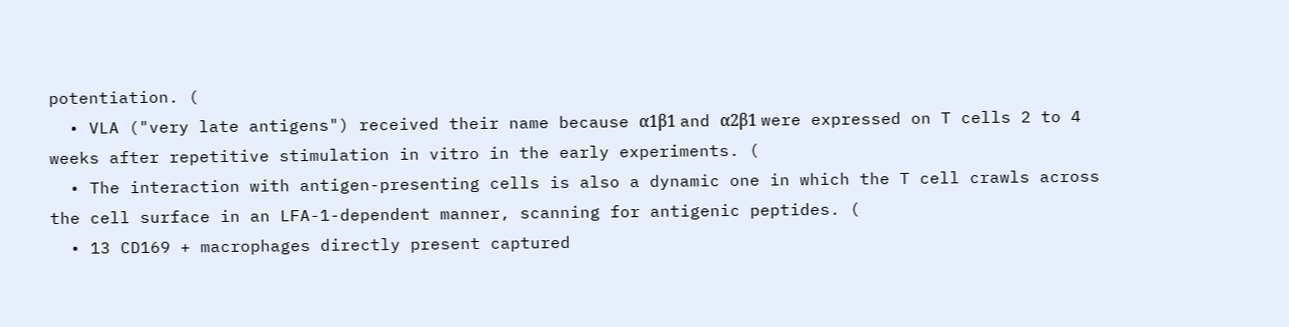potentiation. (
  • VLA ("very late antigens") received their name because α1β1 and α2β1 were expressed on T cells 2 to 4 weeks after repetitive stimulation in vitro in the early experiments. (
  • The interaction with antigen-presenting cells is also a dynamic one in which the T cell crawls across the cell surface in an LFA-1-dependent manner, scanning for antigenic peptides. (
  • 13 CD169 + macrophages directly present captured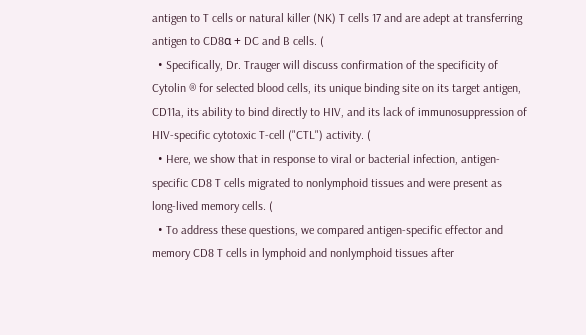antigen to T cells or natural killer (NK) T cells 17 and are adept at transferring antigen to CD8α + DC and B cells. (
  • Specifically, Dr. Trauger will discuss confirmation of the specificity of Cytolin ® for selected blood cells, its unique binding site on its target antigen, CD11a, its ability to bind directly to HIV, and its lack of immunosuppression of HIV-specific cytotoxic T-cell ("CTL") activity. (
  • Here, we show that in response to viral or bacterial infection, antigen-specific CD8 T cells migrated to nonlymphoid tissues and were present as long-lived memory cells. (
  • To address these questions, we compared antigen-specific effector and memory CD8 T cells in lymphoid and nonlymphoid tissues after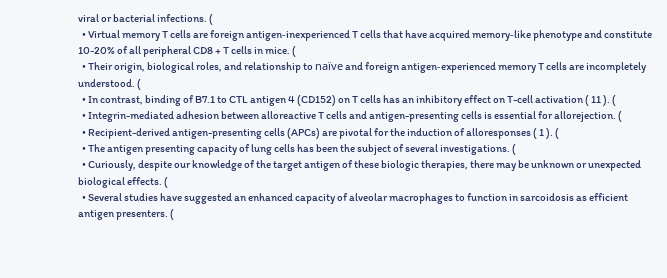viral or bacterial infections. (
  • Virtual memory T cells are foreign antigen‐inexperienced T cells that have acquired memory‐like phenotype and constitute 10-20% of all peripheral CD8 + T cells in mice. (
  • Their origin, biological roles, and relationship to naïve and foreign antigen‐experienced memory T cells are incompletely understood. (
  • In contrast, binding of B7.1 to CTL antigen 4 (CD152) on T cells has an inhibitory effect on T-cell activation ( 11 ). (
  • Integrin-mediated adhesion between alloreactive T cells and antigen-presenting cells is essential for allorejection. (
  • Recipient-derived antigen-presenting cells (APCs) are pivotal for the induction of alloresponses ( 1 ). (
  • The antigen presenting capacity of lung cells has been the subject of several investigations. (
  • Curiously, despite our knowledge of the target antigen of these biologic therapies, there may be unknown or unexpected biological effects. (
  • Several studies have suggested an enhanced capacity of alveolar macrophages to function in sarcoidosis as efficient antigen presenters. (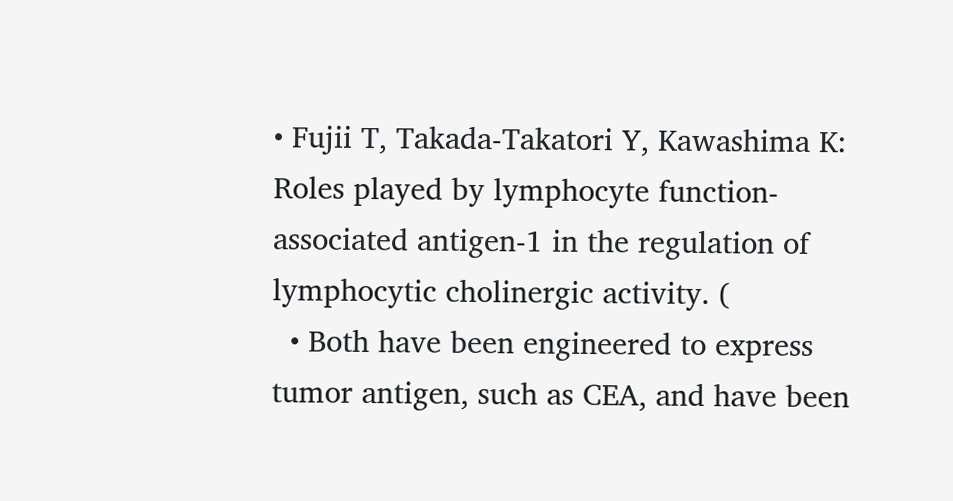• Fujii T, Takada-Takatori Y, Kawashima K: Roles played by lymphocyte function-associated antigen-1 in the regulation of lymphocytic cholinergic activity. (
  • Both have been engineered to express tumor antigen, such as CEA, and have been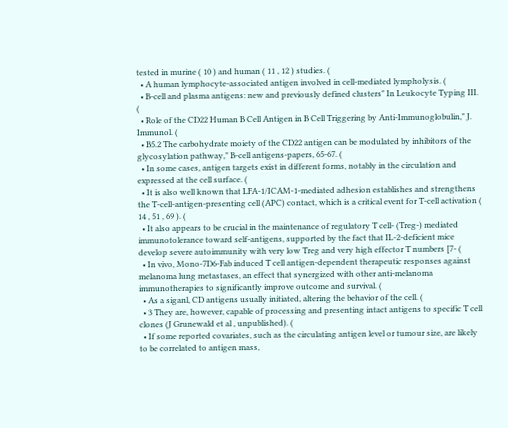tested in murine ( 10 ) and human ( 11 , 12 ) studies. (
  • A human lymphocyte-associated antigen involved in cell-mediated lympholysis. (
  • B-cell and plasma antigens: new and previously defined clusters" In Leukocyte Typing III. (
  • Role of the CD22 Human B Cell Antigen in B Cell Triggering by Anti-Immunoglobulin," J. Immunol. (
  • B5.2 The carbohydrate moiety of the CD22 antigen can be modulated by inhibitors of the glycosylation pathway," B-cell antigens-papers, 65-67. (
  • In some cases, antigen targets exist in different forms, notably in the circulation and expressed at the cell surface. (
  • It is also well known that LFA-1/ICAM-1-mediated adhesion establishes and strengthens the T-cell-antigen-presenting cell (APC) contact, which is a critical event for T-cell activation ( 14 , 51 , 69 ). (
  • It also appears to be crucial in the maintenance of regulatory T cell- (Treg-) mediated immunotolerance toward self-antigens, supported by the fact that IL-2-deficient mice develop severe autoimmunity with very low Treg and very high effector T numbers [7- (
  • In vivo, Mono-7D6-Fab induced T cell antigen-dependent therapeutic responses against melanoma lung metastases, an effect that synergized with other anti-melanoma immunotherapies to significantly improve outcome and survival. (
  • As a siganl, CD antigens usually initiated, altering the behavior of the cell. (
  • 3 They are, however, capable of processing and presenting intact antigens to specific T cell clones (J Grunewald et al , unpublished). (
  • If some reported covariates, such as the circulating antigen level or tumour size, are likely to be correlated to antigen mass,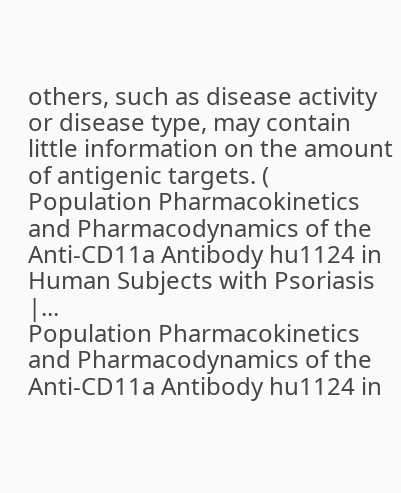others, such as disease activity or disease type, may contain little information on the amount of antigenic targets. (
Population Pharmacokinetics and Pharmacodynamics of the Anti-CD11a Antibody hu1124 in Human Subjects with Psoriasis |...
Population Pharmacokinetics and Pharmacodynamics of the Anti-CD11a Antibody hu1124 in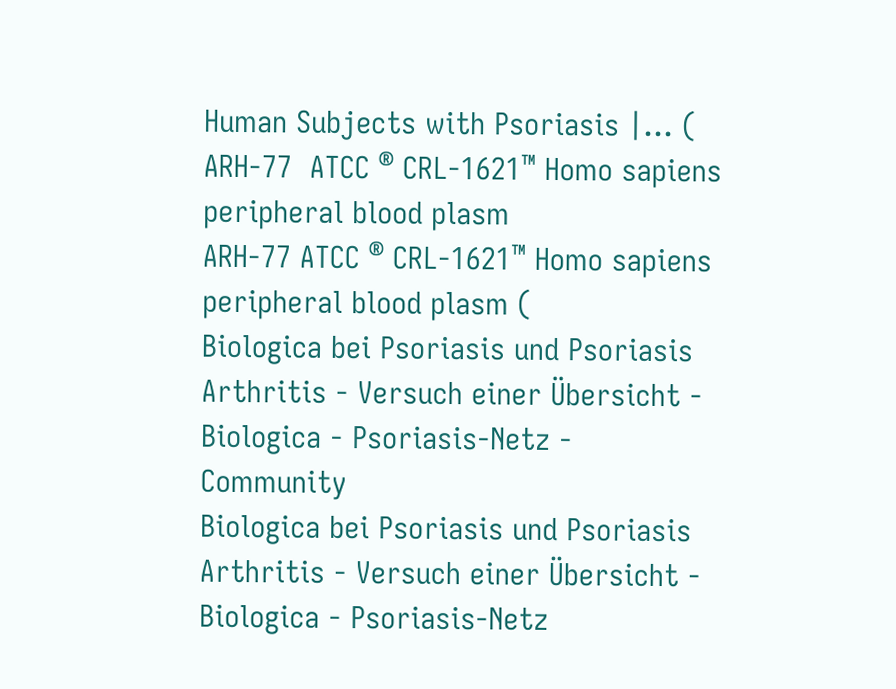Human Subjects with Psoriasis |... (
ARH-77  ATCC ® CRL-1621™ Homo sapiens peripheral blood plasm
ARH-77 ATCC ® CRL-1621™ Homo sapiens peripheral blood plasm (
Biologica bei Psoriasis und Psoriasis Arthritis - Versuch einer Übersicht - Biologica - Psoriasis-Netz - Community
Biologica bei Psoriasis und Psoriasis Arthritis - Versuch einer Übersicht - Biologica - Psoriasis-Netz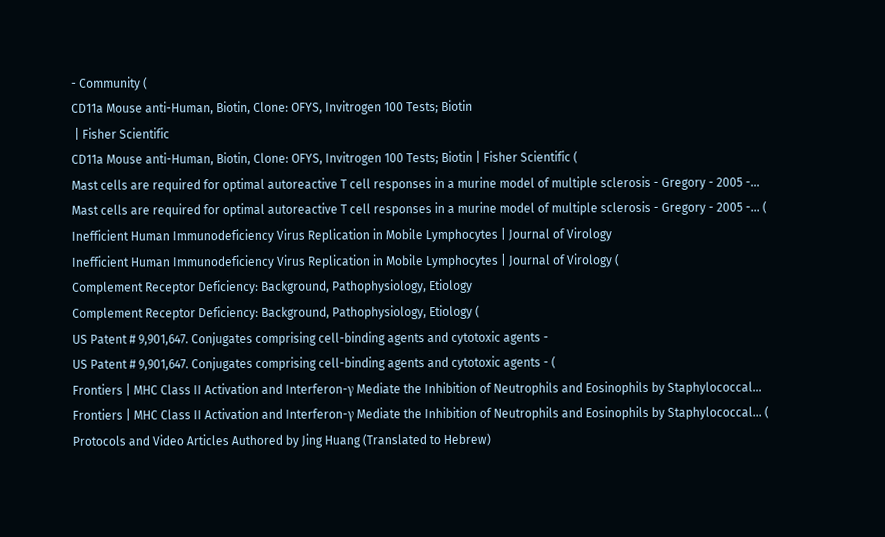- Community (
CD11a Mouse anti-Human, Biotin, Clone: OFYS, Invitrogen 100 Tests; Biotin
 | Fisher Scientific
CD11a Mouse anti-Human, Biotin, Clone: OFYS, Invitrogen 100 Tests; Biotin | Fisher Scientific (
Mast cells are required for optimal autoreactive T cell responses in a murine model of multiple sclerosis - Gregory - 2005 -...
Mast cells are required for optimal autoreactive T cell responses in a murine model of multiple sclerosis - Gregory - 2005 -... (
Inefficient Human Immunodeficiency Virus Replication in Mobile Lymphocytes | Journal of Virology
Inefficient Human Immunodeficiency Virus Replication in Mobile Lymphocytes | Journal of Virology (
Complement Receptor Deficiency: Background, Pathophysiology, Etiology
Complement Receptor Deficiency: Background, Pathophysiology, Etiology (
US Patent # 9,901,647. Conjugates comprising cell-binding agents and cytotoxic agents -
US Patent # 9,901,647. Conjugates comprising cell-binding agents and cytotoxic agents - (
Frontiers | MHC Class II Activation and Interferon-γ Mediate the Inhibition of Neutrophils and Eosinophils by Staphylococcal...
Frontiers | MHC Class II Activation and Interferon-γ Mediate the Inhibition of Neutrophils and Eosinophils by Staphylococcal... (
Protocols and Video Articles Authored by Jing Huang (Translated to Hebrew)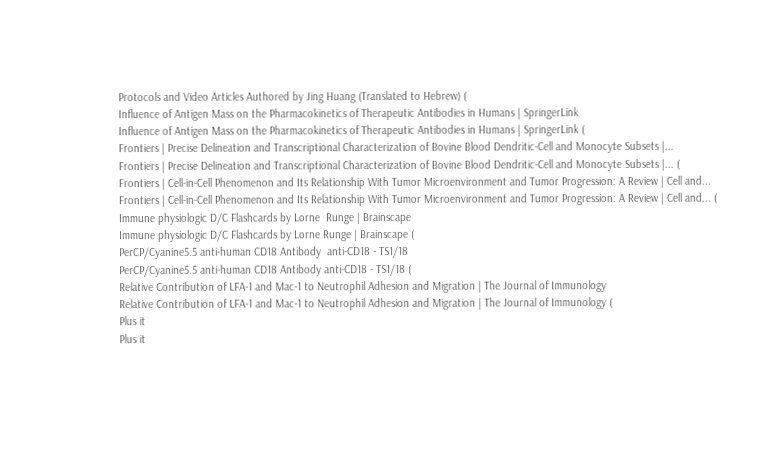Protocols and Video Articles Authored by Jing Huang (Translated to Hebrew) (
Influence of Antigen Mass on the Pharmacokinetics of Therapeutic Antibodies in Humans | SpringerLink
Influence of Antigen Mass on the Pharmacokinetics of Therapeutic Antibodies in Humans | SpringerLink (
Frontiers | Precise Delineation and Transcriptional Characterization of Bovine Blood Dendritic-Cell and Monocyte Subsets |...
Frontiers | Precise Delineation and Transcriptional Characterization of Bovine Blood Dendritic-Cell and Monocyte Subsets |... (
Frontiers | Cell-in-Cell Phenomenon and Its Relationship With Tumor Microenvironment and Tumor Progression: A Review | Cell and...
Frontiers | Cell-in-Cell Phenomenon and Its Relationship With Tumor Microenvironment and Tumor Progression: A Review | Cell and... (
Immune physiologic D/C Flashcards by Lorne  Runge | Brainscape
Immune physiologic D/C Flashcards by Lorne Runge | Brainscape (
PerCP/Cyanine5.5 anti-human CD18 Antibody  anti-CD18 - TS1/18
PerCP/Cyanine5.5 anti-human CD18 Antibody anti-CD18 - TS1/18 (
Relative Contribution of LFA-1 and Mac-1 to Neutrophil Adhesion and Migration | The Journal of Immunology
Relative Contribution of LFA-1 and Mac-1 to Neutrophil Adhesion and Migration | The Journal of Immunology (
Plus it
Plus it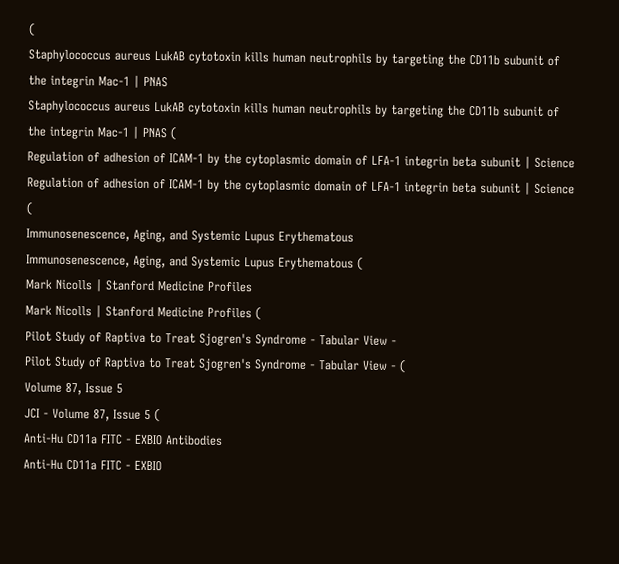(
Staphylococcus aureus LukAB cytotoxin kills human neutrophils by targeting the CD11b subunit of the integrin Mac-1 | PNAS
Staphylococcus aureus LukAB cytotoxin kills human neutrophils by targeting the CD11b subunit of the integrin Mac-1 | PNAS (
Regulation of adhesion of ICAM-1 by the cytoplasmic domain of LFA-1 integrin beta subunit | Science
Regulation of adhesion of ICAM-1 by the cytoplasmic domain of LFA-1 integrin beta subunit | Science (
Immunosenescence, Aging, and Systemic Lupus Erythematous
Immunosenescence, Aging, and Systemic Lupus Erythematous (
Mark Nicolls | Stanford Medicine Profiles
Mark Nicolls | Stanford Medicine Profiles (
Pilot Study of Raptiva to Treat Sjogren's Syndrome - Tabular View -
Pilot Study of Raptiva to Treat Sjogren's Syndrome - Tabular View - (
Volume 87, Issue 5
JCI - Volume 87, Issue 5 (
Anti-Hu CD11a FITC - EXBIO Antibodies
Anti-Hu CD11a FITC - EXBIO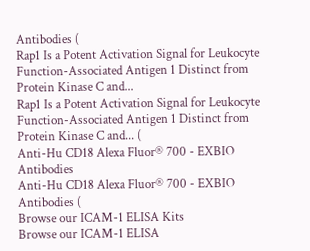Antibodies (
Rap1 Is a Potent Activation Signal for Leukocyte Function-Associated Antigen 1 Distinct from Protein Kinase C and...
Rap1 Is a Potent Activation Signal for Leukocyte Function-Associated Antigen 1 Distinct from Protein Kinase C and... (
Anti-Hu CD18 Alexa Fluor® 700 - EXBIO Antibodies
Anti-Hu CD18 Alexa Fluor® 700 - EXBIO Antibodies (
Browse our ICAM-1 ELISA Kits
Browse our ICAM-1 ELISA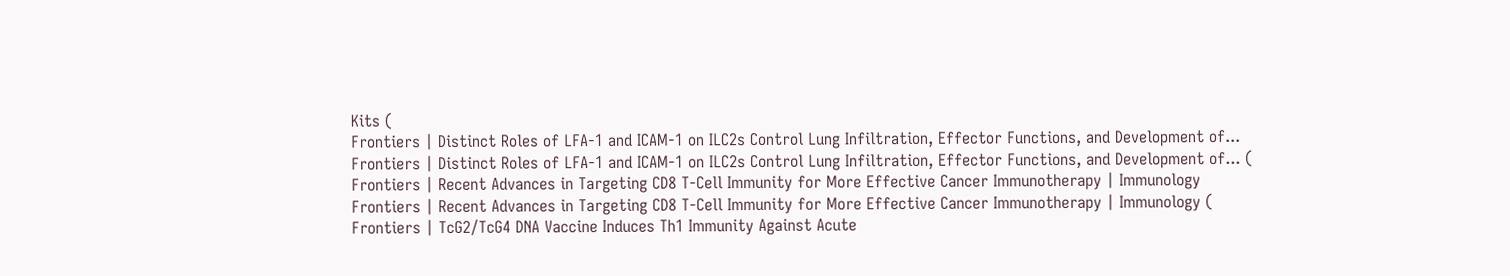Kits (
Frontiers | Distinct Roles of LFA-1 and ICAM-1 on ILC2s Control Lung Infiltration, Effector Functions, and Development of...
Frontiers | Distinct Roles of LFA-1 and ICAM-1 on ILC2s Control Lung Infiltration, Effector Functions, and Development of... (
Frontiers | Recent Advances in Targeting CD8 T-Cell Immunity for More Effective Cancer Immunotherapy | Immunology
Frontiers | Recent Advances in Targeting CD8 T-Cell Immunity for More Effective Cancer Immunotherapy | Immunology (
Frontiers | TcG2/TcG4 DNA Vaccine Induces Th1 Immunity Against Acute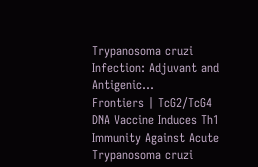Trypanosoma cruzi Infection: Adjuvant and Antigenic...
Frontiers | TcG2/TcG4 DNA Vaccine Induces Th1 Immunity Against Acute Trypanosoma cruzi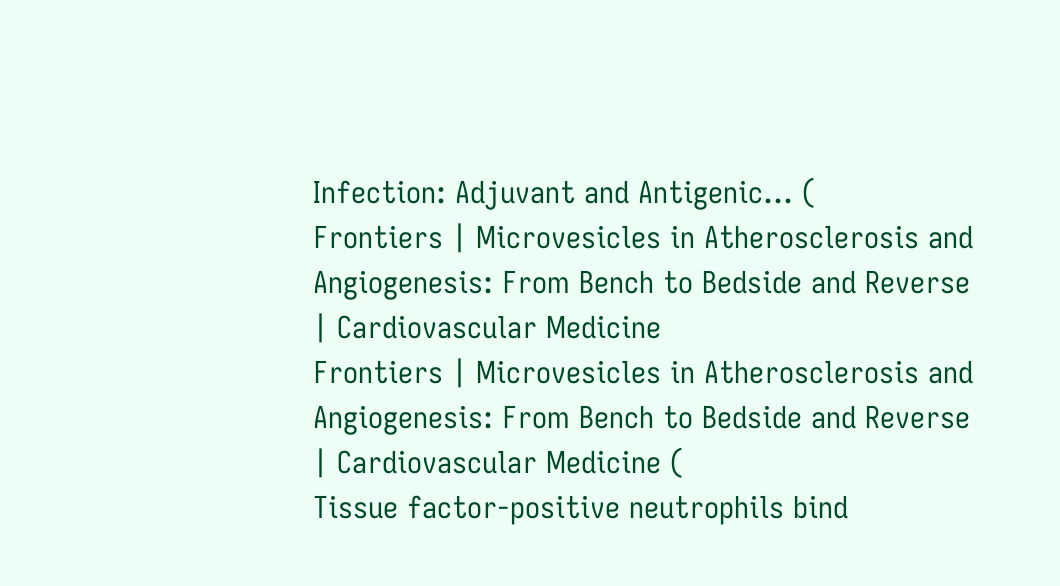Infection: Adjuvant and Antigenic... (
Frontiers | Microvesicles in Atherosclerosis and Angiogenesis: From Bench to Bedside and Reverse | Cardiovascular Medicine
Frontiers | Microvesicles in Atherosclerosis and Angiogenesis: From Bench to Bedside and Reverse | Cardiovascular Medicine (
Tissue factor-positive neutrophils bind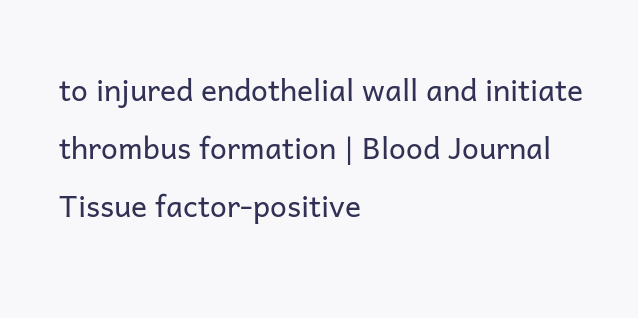to injured endothelial wall and initiate thrombus formation | Blood Journal
Tissue factor-positive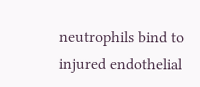neutrophils bind to injured endothelial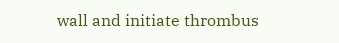wall and initiate thrombus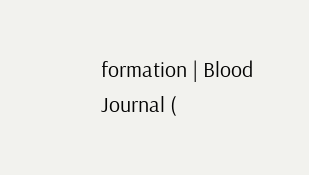formation | Blood Journal (